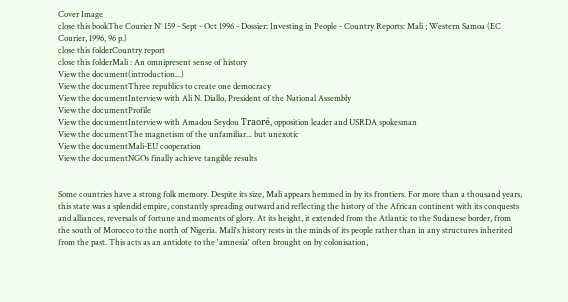Cover Image
close this bookThe Courier N° 159 - Sept - Oct 1996 - Dossier: Investing in People - Country Reports: Mali ; Western Samoa (EC Courier, 1996, 96 p.)
close this folderCountry report
close this folderMali : An omnipresent sense of history
View the document(introduction...)
View the documentThree republics to create one democracy
View the documentInterview with Ali N. Diallo, President of the National Assembly
View the documentProfile
View the documentInterview with Amadou Seydou Traoré, opposition leader and USRDA spokesman
View the documentThe magnetism of the unfamiliar... but unexotic
View the documentMali-EU cooperation
View the documentNGOs finally achieve tangible results


Some countries have a strong folk memory. Despite its size, Mali appears hemmed in by its frontiers. For more than a thousand years, this state was a splendid empire, constantly spreading outward and reflecting the history of the African continent with its conquests and alliances, reversals of fortune and moments of glory. At its height, it extended from the Atlantic to the Sudanese border, from the south of Morocco to the north of Nigeria. Mali's history rests in the minds of its people rather than in any structures inherited from the past. This acts as an antidote to the 'amnesia' often brought on by colonisation,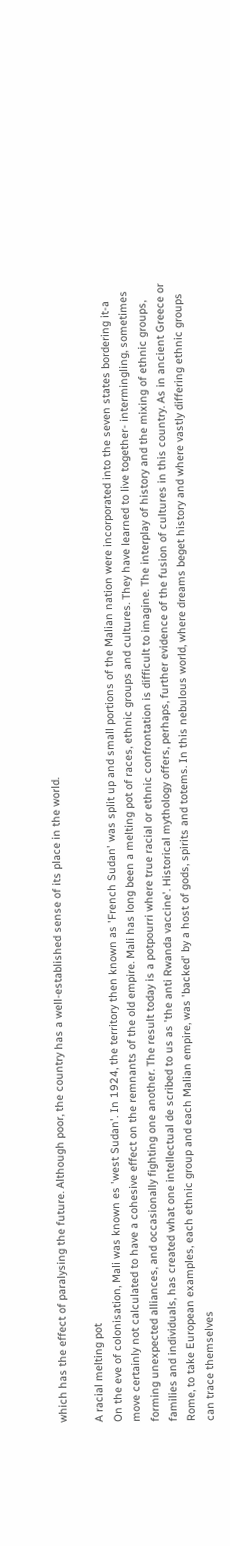which has the effect of paralysing the future. Although poor, the country has a well-established sense of its place in the world.

A racial melting pot
On the eve of colonisation, Mali was known es 'west Sudan'. In 1924, the territory then known as 'French Sudan' was split up and small portions of the Malian nation were incorporated into the seven states bordering it-a move certainly not calculated to have a cohesive effect on the remnants of the old empire. Mali has long been a melting pot of races, ethnic groups and cultures. They have learned to live together- intermingling, sometimes forming unexpected alliances, and occasionally fighting one another. The result today is a potpourri where true racial or ethnic confrontation is difficult to imagine. The interplay of history and the mixing of ethnic groups, families and individuals, has created what one intellectual de scribed to us as 'the anti Rwanda vaccine'. Historical mythology offers, perhaps, further evidence of the fusion of cultures in this country. As in ancient Greece or Rome, to take European examples, each ethnic group and each Malian empire, was 'backed' by a host of gods, spirits and totems. In this nebulous world, where dreams beget history and where vastly differing ethnic groups can trace themselves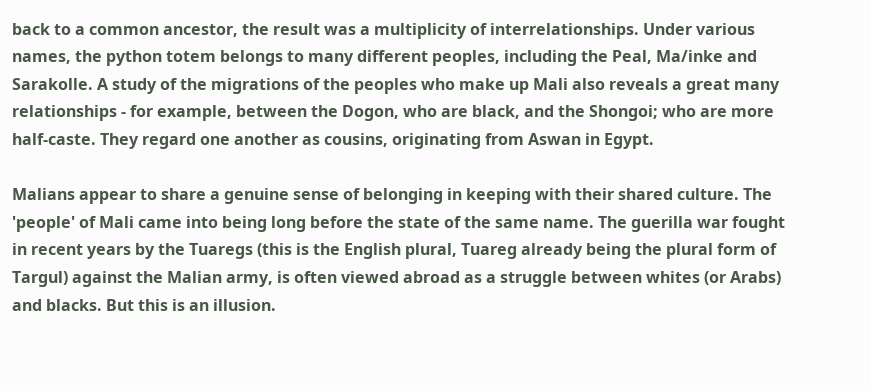back to a common ancestor, the result was a multiplicity of interrelationships. Under various names, the python totem belongs to many different peoples, including the Peal, Ma/inke and Sarakolle. A study of the migrations of the peoples who make up Mali also reveals a great many relationships - for example, between the Dogon, who are black, and the Shongoi; who are more half-caste. They regard one another as cousins, originating from Aswan in Egypt.

Malians appear to share a genuine sense of belonging in keeping with their shared culture. The 'people' of Mali came into being long before the state of the same name. The guerilla war fought in recent years by the Tuaregs (this is the English plural, Tuareg already being the plural form of Targul) against the Malian army, is often viewed abroad as a struggle between whites (or Arabs) and blacks. But this is an illusion.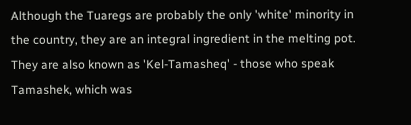Although the Tuaregs are probably the only 'white' minority in the country, they are an integral ingredient in the melting pot. They are also known as 'Kel-Tamasheq' - those who speak Tamashek, which was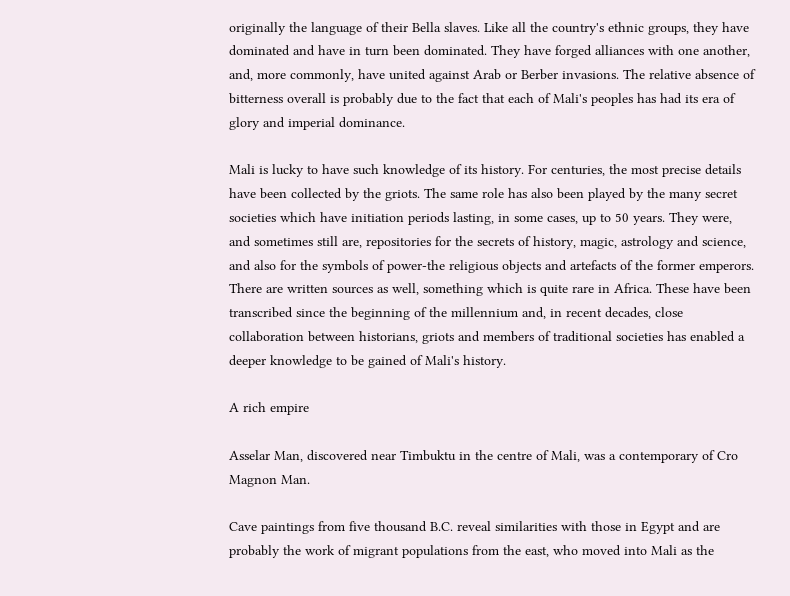originally the language of their Bella slaves. Like all the country's ethnic groups, they have dominated and have in turn been dominated. They have forged alliances with one another, and, more commonly, have united against Arab or Berber invasions. The relative absence of bitterness overall is probably due to the fact that each of Mali's peoples has had its era of glory and imperial dominance.

Mali is lucky to have such knowledge of its history. For centuries, the most precise details have been collected by the griots. The same role has also been played by the many secret societies which have initiation periods lasting, in some cases, up to 50 years. They were, and sometimes still are, repositories for the secrets of history, magic, astrology and science, and also for the symbols of power-the religious objects and artefacts of the former emperors. There are written sources as well, something which is quite rare in Africa. These have been transcribed since the beginning of the millennium and, in recent decades, close collaboration between historians, griots and members of traditional societies has enabled a deeper knowledge to be gained of Mali's history.

A rich empire

Asselar Man, discovered near Timbuktu in the centre of Mali, was a contemporary of Cro Magnon Man.

Cave paintings from five thousand B.C. reveal similarities with those in Egypt and are probably the work of migrant populations from the east, who moved into Mali as the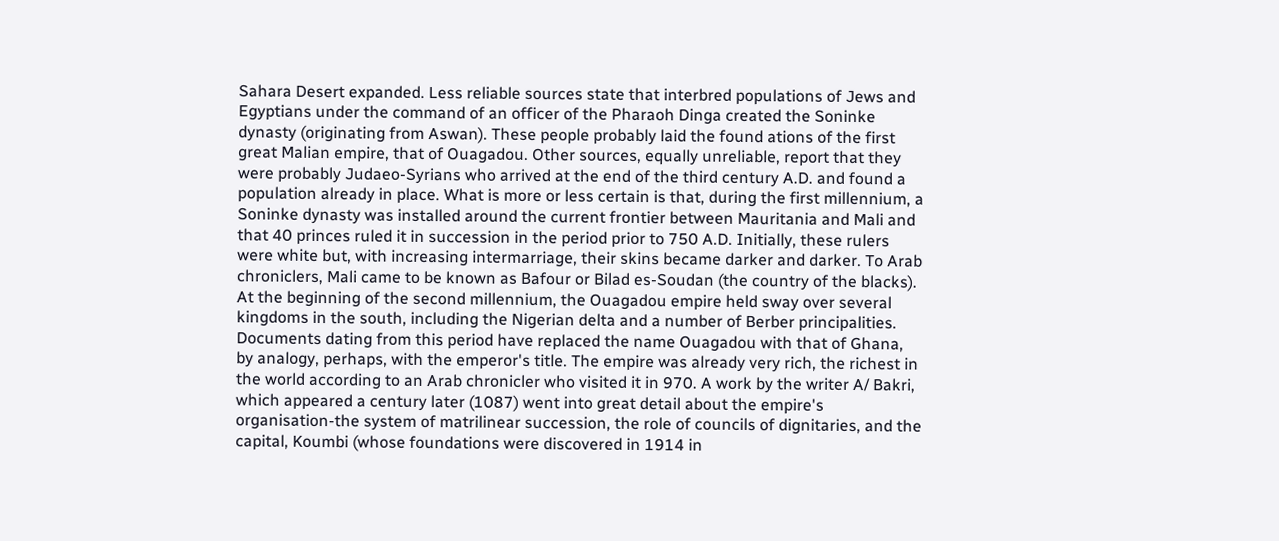Sahara Desert expanded. Less reliable sources state that interbred populations of Jews and Egyptians under the command of an officer of the Pharaoh Dinga created the Soninke dynasty (originating from Aswan). These people probably laid the found ations of the first great Malian empire, that of Ouagadou. Other sources, equally unreliable, report that they were probably Judaeo-Syrians who arrived at the end of the third century A.D. and found a population already in place. What is more or less certain is that, during the first millennium, a Soninke dynasty was installed around the current frontier between Mauritania and Mali and that 40 princes ruled it in succession in the period prior to 750 A.D. Initially, these rulers were white but, with increasing intermarriage, their skins became darker and darker. To Arab chroniclers, Mali came to be known as Bafour or Bilad es-Soudan (the country of the blacks). At the beginning of the second millennium, the Ouagadou empire held sway over several kingdoms in the south, including the Nigerian delta and a number of Berber principalities. Documents dating from this period have replaced the name Ouagadou with that of Ghana, by analogy, perhaps, with the emperor's title. The empire was already very rich, the richest in the world according to an Arab chronicler who visited it in 970. A work by the writer A/ Bakri, which appeared a century later (1087) went into great detail about the empire's organisation-the system of matrilinear succession, the role of councils of dignitaries, and the capital, Koumbi (whose foundations were discovered in 1914 in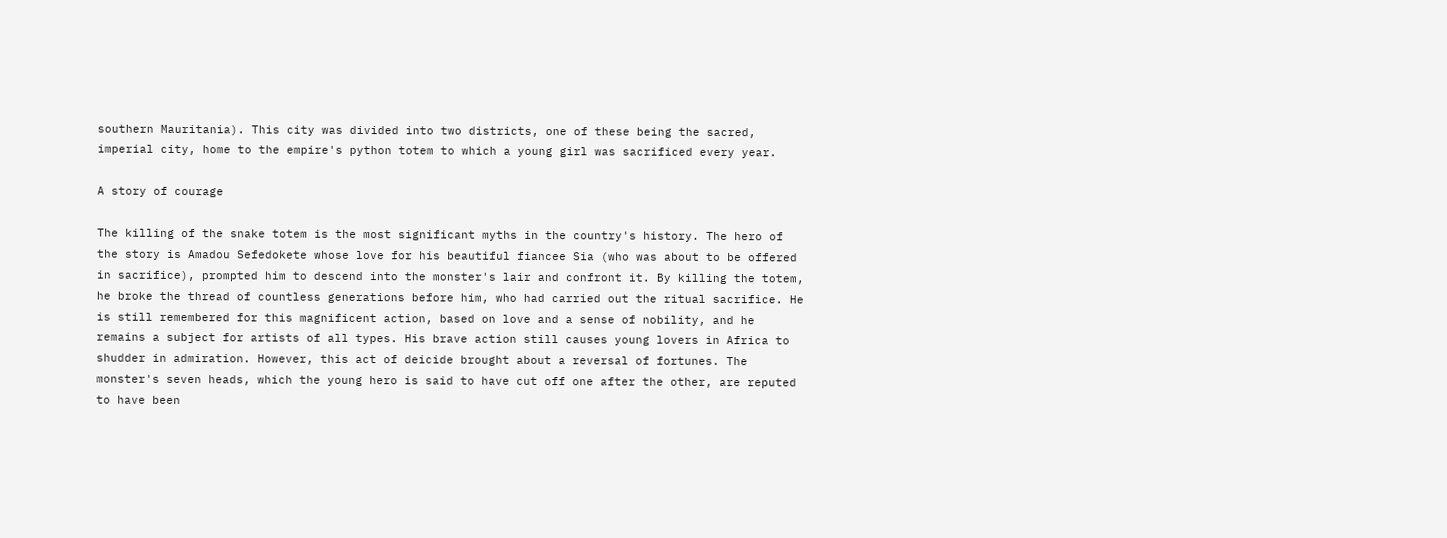southern Mauritania). This city was divided into two districts, one of these being the sacred, imperial city, home to the empire's python totem to which a young girl was sacrificed every year.

A story of courage

The killing of the snake totem is the most significant myths in the country's history. The hero of the story is Amadou Sefedokete whose love for his beautiful fiancee Sia (who was about to be offered in sacrifice), prompted him to descend into the monster's lair and confront it. By killing the totem, he broke the thread of countless generations before him, who had carried out the ritual sacrifice. He is still remembered for this magnificent action, based on love and a sense of nobility, and he remains a subject for artists of all types. His brave action still causes young lovers in Africa to shudder in admiration. However, this act of deicide brought about a reversal of fortunes. The monster's seven heads, which the young hero is said to have cut off one after the other, are reputed to have been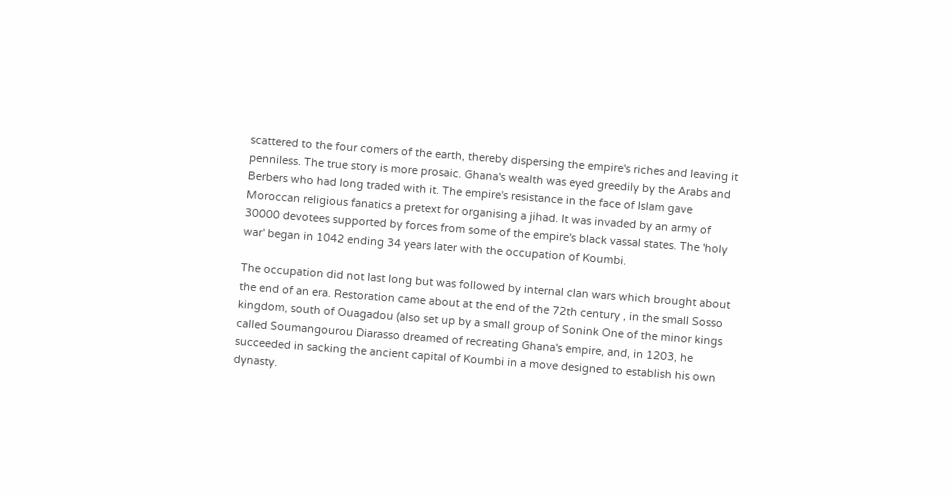scattered to the four comers of the earth, thereby dispersing the empire's riches and leaving it penniless. The true story is more prosaic. Ghana's wealth was eyed greedily by the Arabs and Berbers who had long traded with it. The empire's resistance in the face of Islam gave Moroccan religious fanatics a pretext for organising a jihad. It was invaded by an army of 30000 devotees supported by forces from some of the empire's black vassal states. The 'holy war' began in 1042 ending 34 years later with the occupation of Koumbi.

The occupation did not last long but was followed by internal clan wars which brought about the end of an era. Restoration came about at the end of the 72th century , in the small Sosso kingdom, south of Ouagadou (also set up by a small group of Sonink One of the minor kings called Soumangourou Diarasso dreamed of recreating Ghana's empire, and, in 1203, he succeeded in sacking the ancient capital of Koumbi in a move designed to establish his own dynasty.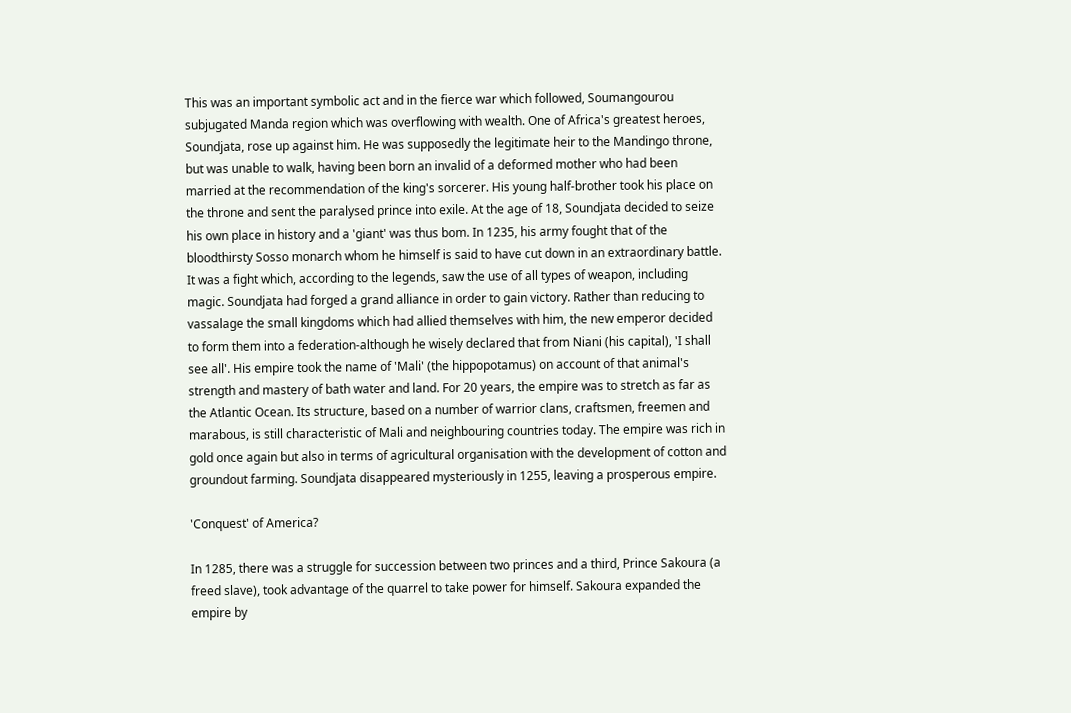This was an important symbolic act and in the fierce war which followed, Soumangourou subjugated Manda region which was overflowing with wealth. One of Africa's greatest heroes, Soundjata, rose up against him. He was supposedly the legitimate heir to the Mandingo throne, but was unable to walk, having been born an invalid of a deformed mother who had been married at the recommendation of the king's sorcerer. His young half-brother took his place on the throne and sent the paralysed prince into exile. At the age of 18, Soundjata decided to seize his own place in history and a 'giant' was thus bom. In 1235, his army fought that of the bloodthirsty Sosso monarch whom he himself is said to have cut down in an extraordinary battle. It was a fight which, according to the legends, saw the use of all types of weapon, including magic. Soundjata had forged a grand alliance in order to gain victory. Rather than reducing to vassalage the small kingdoms which had allied themselves with him, the new emperor decided to form them into a federation-although he wisely declared that from Niani (his capital), 'I shall see all'. His empire took the name of 'Mali' (the hippopotamus) on account of that animal's strength and mastery of bath water and land. For 20 years, the empire was to stretch as far as the Atlantic Ocean. Its structure, based on a number of warrior clans, craftsmen, freemen and marabous, is still characteristic of Mali and neighbouring countries today. The empire was rich in gold once again but also in terms of agricultural organisation with the development of cotton and groundout farming. Soundjata disappeared mysteriously in 1255, leaving a prosperous empire.

'Conquest' of America?

In 1285, there was a struggle for succession between two princes and a third, Prince Sakoura (a freed slave), took advantage of the quarrel to take power for himself. Sakoura expanded the empire by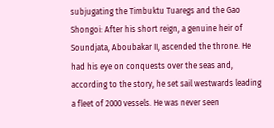subjugating the Timbuktu Tuaregs and the Gao Shongoi: After his short reign, a genuine heir of Soundjata, Aboubakar II, ascended the throne. He had his eye on conquests over the seas and, according to the story, he set sail westwards leading a fleet of 2000 vessels. He was never seen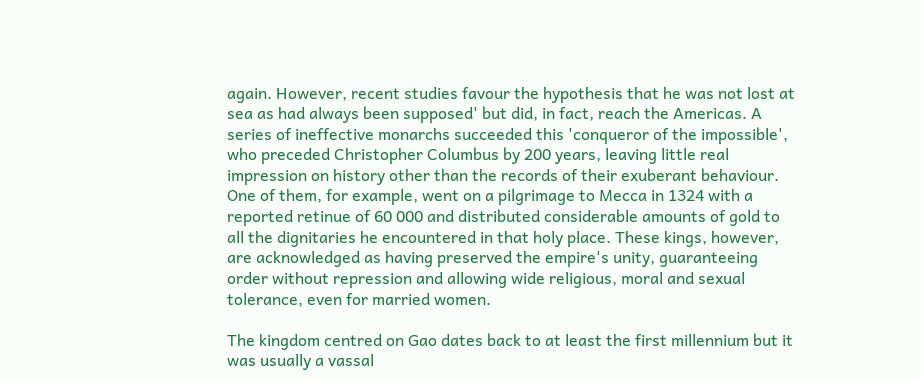again. However, recent studies favour the hypothesis that he was not lost at sea as had always been supposed' but did, in fact, reach the Americas. A series of ineffective monarchs succeeded this 'conqueror of the impossible', who preceded Christopher Columbus by 200 years, leaving little real impression on history other than the records of their exuberant behaviour. One of them, for example, went on a pilgrimage to Mecca in 1324 with a reported retinue of 60 000 and distributed considerable amounts of gold to all the dignitaries he encountered in that holy place. These kings, however, are acknowledged as having preserved the empire's unity, guaranteeing order without repression and allowing wide religious, moral and sexual tolerance, even for married women.

The kingdom centred on Gao dates back to at least the first millennium but it was usually a vassal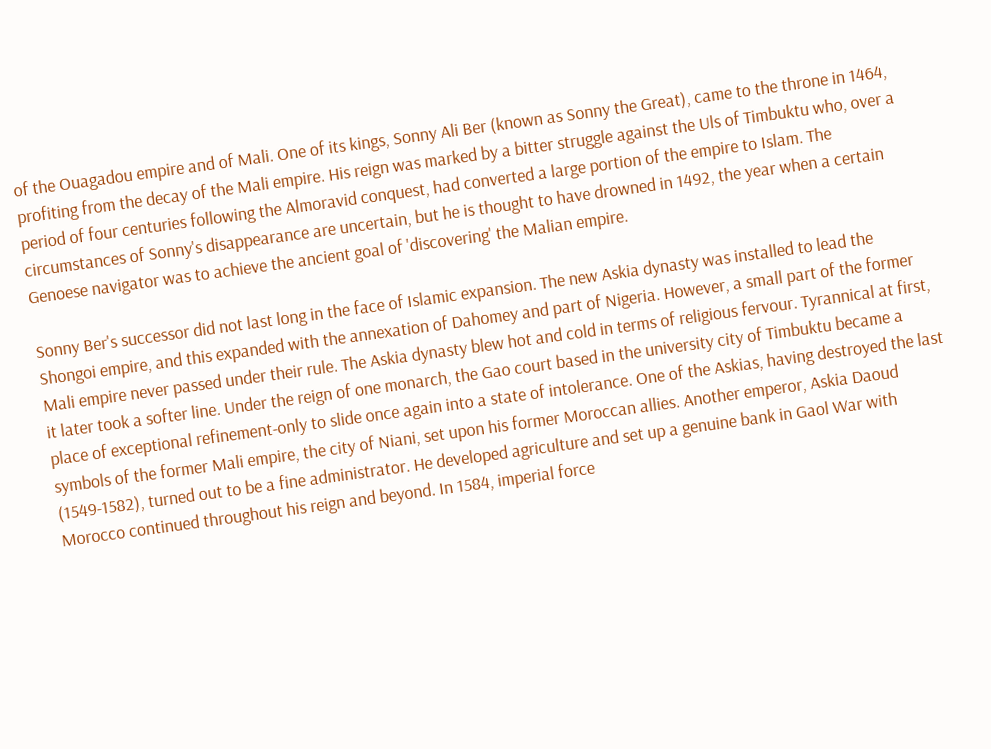of the Ouagadou empire and of Mali. One of its kings, Sonny Ali Ber (known as Sonny the Great), came to the throne in 1464, profiting from the decay of the Mali empire. His reign was marked by a bitter struggle against the Uls of Timbuktu who, over a period of four centuries following the Almoravid conquest, had converted a large portion of the empire to Islam. The circumstances of Sonny's disappearance are uncertain, but he is thought to have drowned in 1492, the year when a certain Genoese navigator was to achieve the ancient goal of 'discovering' the Malian empire.

Sonny Ber's successor did not last long in the face of Islamic expansion. The new Askia dynasty was installed to lead the Shongoi empire, and this expanded with the annexation of Dahomey and part of Nigeria. However, a small part of the former Mali empire never passed under their rule. The Askia dynasty blew hot and cold in terms of religious fervour. Tyrannical at first, it later took a softer line. Under the reign of one monarch, the Gao court based in the university city of Timbuktu became a place of exceptional refinement-only to slide once again into a state of intolerance. One of the Askias, having destroyed the last symbols of the former Mali empire, the city of Niani, set upon his former Moroccan allies. Another emperor, Askia Daoud (1549-1582), turned out to be a fine administrator. He developed agriculture and set up a genuine bank in Gaol War with Morocco continued throughout his reign and beyond. In 1584, imperial force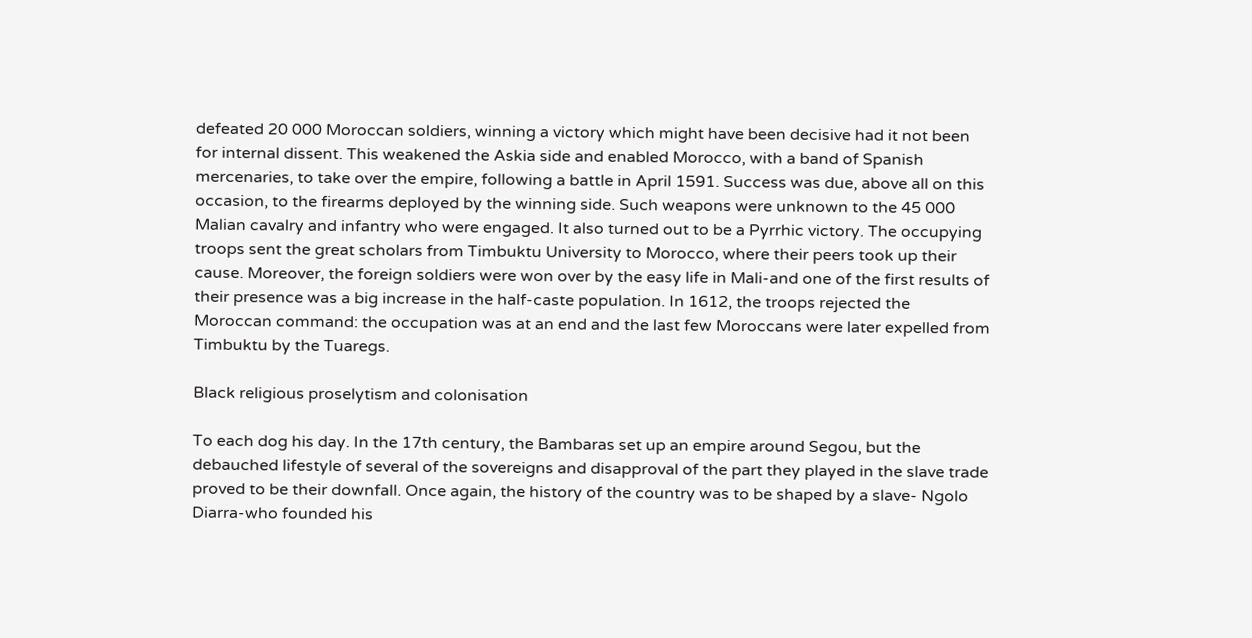defeated 20 000 Moroccan soldiers, winning a victory which might have been decisive had it not been for internal dissent. This weakened the Askia side and enabled Morocco, with a band of Spanish mercenaries, to take over the empire, following a battle in April 1591. Success was due, above all on this occasion, to the firearms deployed by the winning side. Such weapons were unknown to the 45 000 Malian cavalry and infantry who were engaged. It also turned out to be a Pyrrhic victory. The occupying troops sent the great scholars from Timbuktu University to Morocco, where their peers took up their cause. Moreover, the foreign soldiers were won over by the easy life in Mali-and one of the first results of their presence was a big increase in the half-caste population. In 1612, the troops rejected the Moroccan command: the occupation was at an end and the last few Moroccans were later expelled from Timbuktu by the Tuaregs.

Black religious proselytism and colonisation

To each dog his day. In the 17th century, the Bambaras set up an empire around Segou, but the debauched lifestyle of several of the sovereigns and disapproval of the part they played in the slave trade proved to be their downfall. Once again, the history of the country was to be shaped by a slave- Ngolo Diarra-who founded his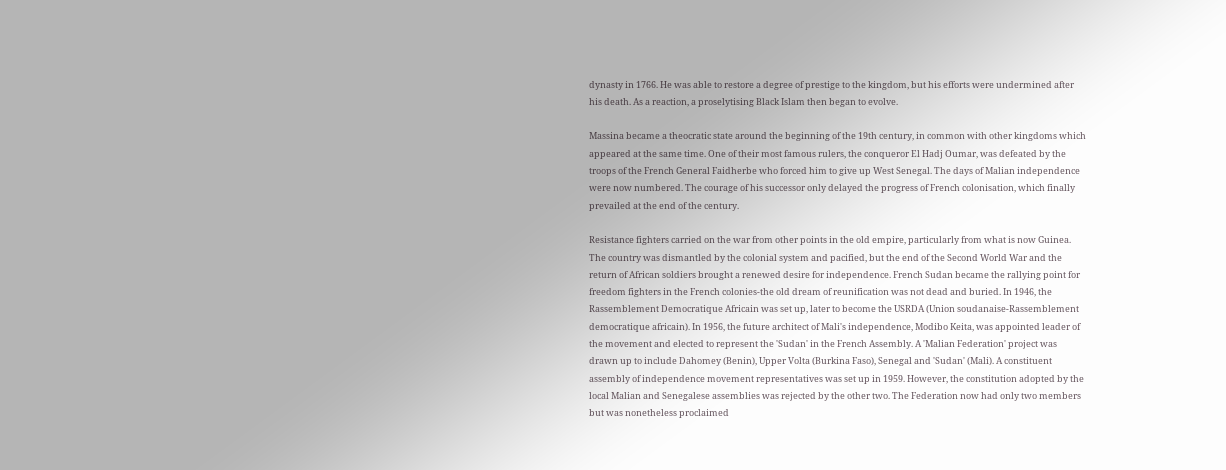dynasty in 1766. He was able to restore a degree of prestige to the kingdom, but his efforts were undermined after his death. As a reaction, a proselytising Black Islam then began to evolve.

Massina became a theocratic state around the beginning of the 19th century, in common with other kingdoms which appeared at the same time. One of their most famous rulers, the conqueror El Hadj Oumar, was defeated by the troops of the French General Faidherbe who forced him to give up West Senegal. The days of Malian independence were now numbered. The courage of his successor only delayed the progress of French colonisation, which finally prevailed at the end of the century.

Resistance fighters carried on the war from other points in the old empire, particularly from what is now Guinea. The country was dismantled by the colonial system and pacified, but the end of the Second World War and the return of African soldiers brought a renewed desire for independence. French Sudan became the rallying point for freedom fighters in the French colonies-the old dream of reunification was not dead and buried. In 1946, the Rassemblement Democratique Africain was set up, later to become the USRDA (Union soudanaise-Rassemblement democratique africain). In 1956, the future architect of Mali's independence, Modibo Keita, was appointed leader of the movement and elected to represent the 'Sudan' in the French Assembly. A 'Malian Federation' project was drawn up to include Dahomey (Benin), Upper Volta (Burkina Faso), Senegal and 'Sudan' (Mali). A constituent assembly of independence movement representatives was set up in 1959. However, the constitution adopted by the local Malian and Senegalese assemblies was rejected by the other two. The Federation now had only two members but was nonetheless proclaimed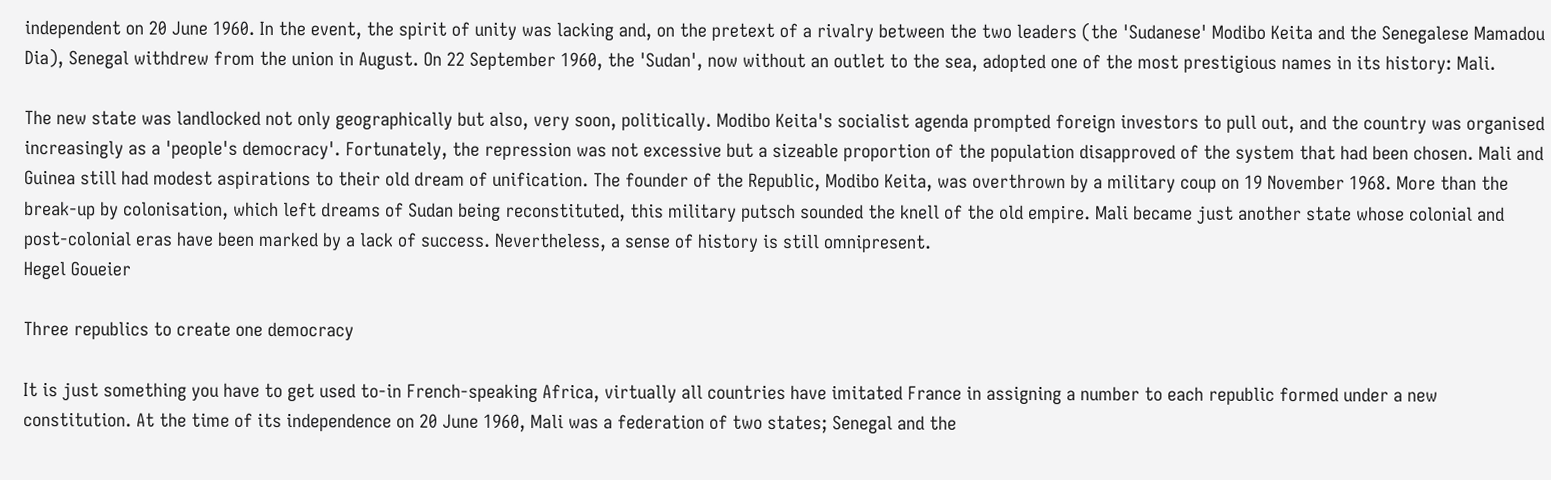independent on 20 June 1960. In the event, the spirit of unity was lacking and, on the pretext of a rivalry between the two leaders (the 'Sudanese' Modibo Keita and the Senegalese Mamadou Dia), Senegal withdrew from the union in August. On 22 September 1960, the 'Sudan', now without an outlet to the sea, adopted one of the most prestigious names in its history: Mali.

The new state was landlocked not only geographically but also, very soon, politically. Modibo Keita's socialist agenda prompted foreign investors to pull out, and the country was organised increasingly as a 'people's democracy'. Fortunately, the repression was not excessive but a sizeable proportion of the population disapproved of the system that had been chosen. Mali and Guinea still had modest aspirations to their old dream of unification. The founder of the Republic, Modibo Keita, was overthrown by a military coup on 19 November 1968. More than the break-up by colonisation, which left dreams of Sudan being reconstituted, this military putsch sounded the knell of the old empire. Mali became just another state whose colonial and post-colonial eras have been marked by a lack of success. Nevertheless, a sense of history is still omnipresent.
Hegel Goueier

Three republics to create one democracy

It is just something you have to get used to-in French-speaking Africa, virtually all countries have imitated France in assigning a number to each republic formed under a new constitution. At the time of its independence on 20 June 1960, Mali was a federation of two states; Senegal and the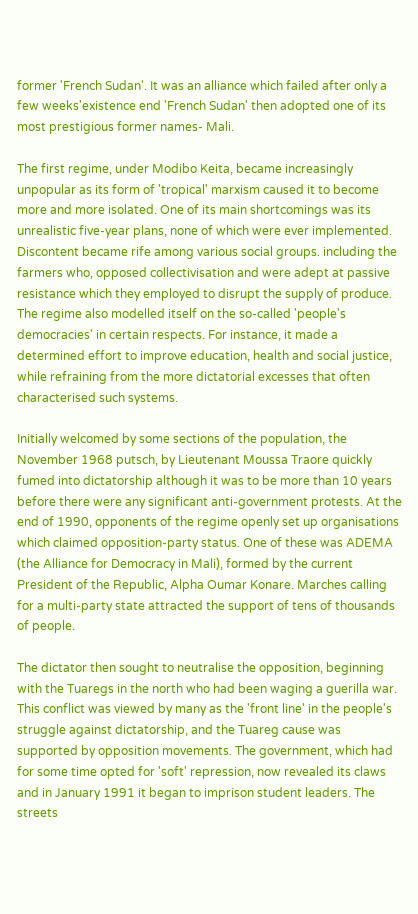former 'French Sudan'. It was an alliance which failed after only a few weeks'existence end 'French Sudan' then adopted one of its most prestigious former names- Mali.

The first regime, under Modibo Keita, became increasingly unpopular as its form of 'tropical' marxism caused it to become more and more isolated. One of its main shortcomings was its unrealistic five-year plans, none of which were ever implemented. Discontent became rife among various social groups. including the farmers who, opposed collectivisation and were adept at passive resistance which they employed to disrupt the supply of produce. The regime also modelled itself on the so-called 'people's democracies' in certain respects. For instance, it made a determined effort to improve education, health and social justice, while refraining from the more dictatorial excesses that often characterised such systems.

Initially welcomed by some sections of the population, the November 1968 putsch, by Lieutenant Moussa Traore quickly fumed into dictatorship although it was to be more than 10 years before there were any significant anti-government protests. At the end of 1990, opponents of the regime openly set up organisations which claimed opposition-party status. One of these was ADEMA (the Alliance for Democracy in Mali), formed by the current President of the Republic, Alpha Oumar Konare. Marches calling for a multi-party state attracted the support of tens of thousands of people.

The dictator then sought to neutralise the opposition, beginning with the Tuaregs in the north who had been waging a guerilla war. This conflict was viewed by many as the 'front line' in the people's struggle against dictatorship, and the Tuareg cause was supported by opposition movements. The government, which had for some time opted for 'soft' repression, now revealed its claws and in January 1991 it began to imprison student leaders. The streets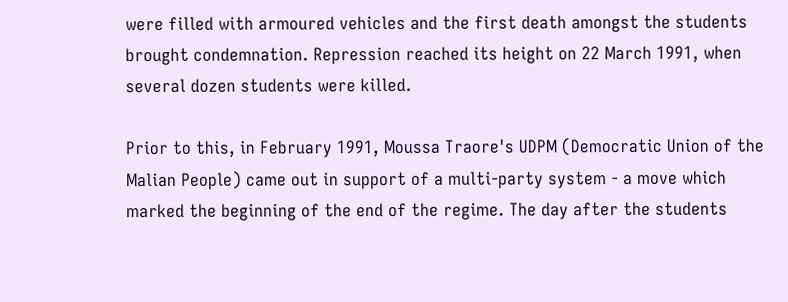were filled with armoured vehicles and the first death amongst the students brought condemnation. Repression reached its height on 22 March 1991, when several dozen students were killed.

Prior to this, in February 1991, Moussa Traore's UDPM (Democratic Union of the Malian People) came out in support of a multi-party system - a move which marked the beginning of the end of the regime. The day after the students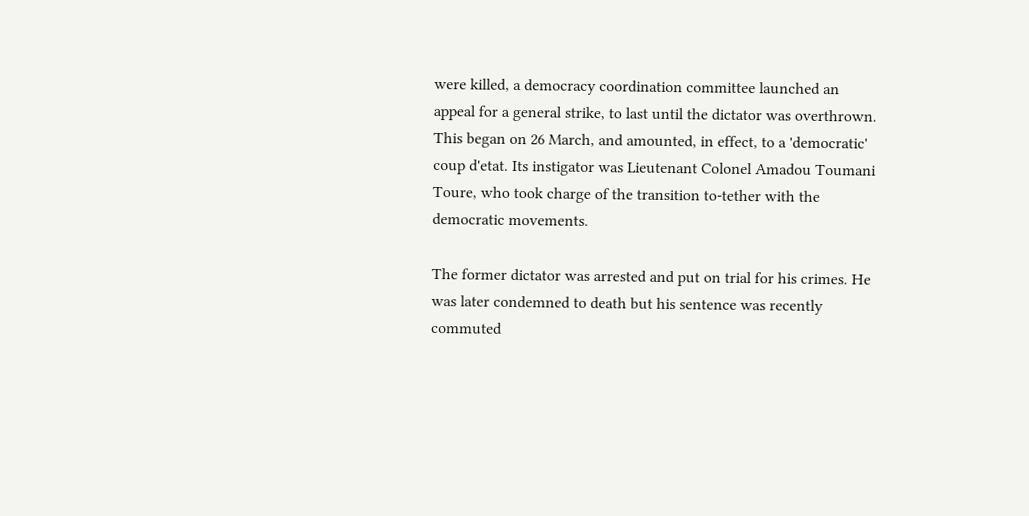were killed, a democracy coordination committee launched an appeal for a general strike, to last until the dictator was overthrown. This began on 26 March, and amounted, in effect, to a 'democratic' coup d'etat. Its instigator was Lieutenant Colonel Amadou Toumani Toure, who took charge of the transition to-tether with the democratic movements.

The former dictator was arrested and put on trial for his crimes. He was later condemned to death but his sentence was recently commuted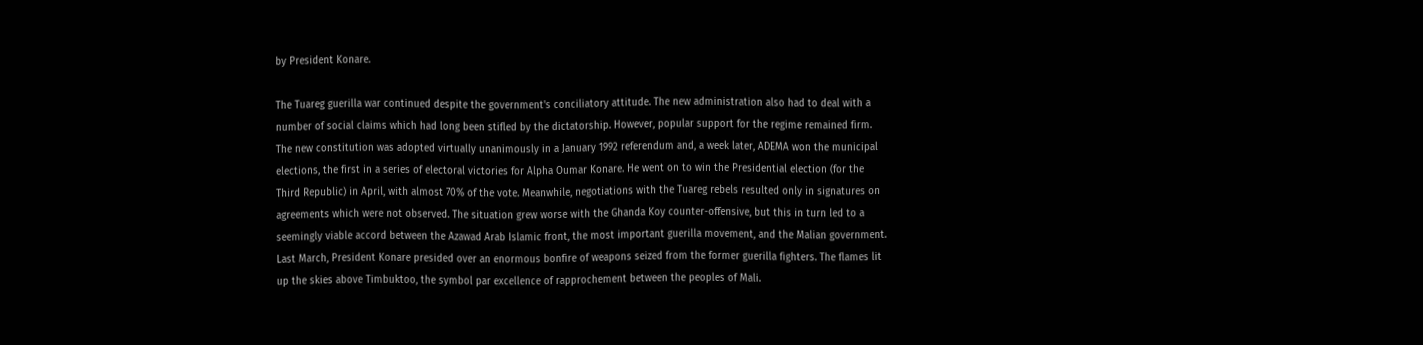by President Konare.

The Tuareg guerilla war continued despite the government's conciliatory attitude. The new administration also had to deal with a number of social claims which had long been stifled by the dictatorship. However, popular support for the regime remained firm. The new constitution was adopted virtually unanimously in a January 1992 referendum and, a week later, ADEMA won the municipal elections, the first in a series of electoral victories for Alpha Oumar Konare. He went on to win the Presidential election (for the Third Republic) in April, with almost 70% of the vote. Meanwhile, negotiations with the Tuareg rebels resulted only in signatures on agreements which were not observed. The situation grew worse with the Ghanda Koy counter-offensive, but this in turn led to a seemingly viable accord between the Azawad Arab Islamic front, the most important guerilla movement, and the Malian government. Last March, President Konare presided over an enormous bonfire of weapons seized from the former guerilla fighters. The flames lit up the skies above Timbuktoo, the symbol par excellence of rapprochement between the peoples of Mali.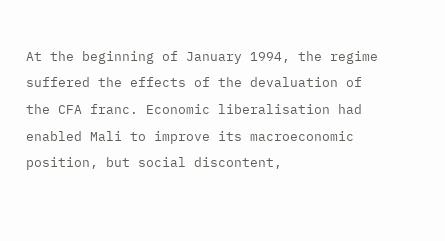At the beginning of January 1994, the regime suffered the effects of the devaluation of the CFA franc. Economic liberalisation had enabled Mali to improve its macroeconomic position, but social discontent,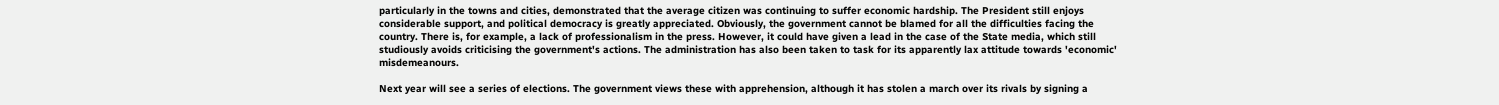particularly in the towns and cities, demonstrated that the average citizen was continuing to suffer economic hardship. The President still enjoys considerable support, and political democracy is greatly appreciated. Obviously, the government cannot be blamed for all the difficulties facing the country. There is, for example, a lack of professionalism in the press. However, it could have given a lead in the case of the State media, which still studiously avoids criticising the government's actions. The administration has also been taken to task for its apparently lax attitude towards 'economic' misdemeanours.

Next year will see a series of elections. The government views these with apprehension, although it has stolen a march over its rivals by signing a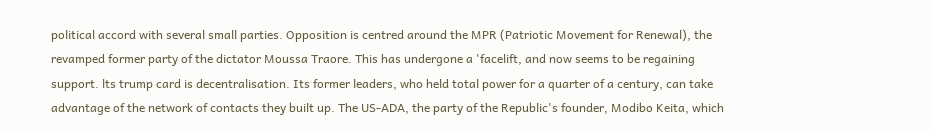political accord with several small parties. Opposition is centred around the MPR (Patriotic Movement for Renewal), the revamped former party of the dictator Moussa Traore. This has undergone a 'facelift, and now seems to be regaining support. lts trump card is decentralisation. Its former leaders, who held total power for a quarter of a century, can take advantage of the network of contacts they built up. The US-ADA, the party of the Republic's founder, Modibo Keita, which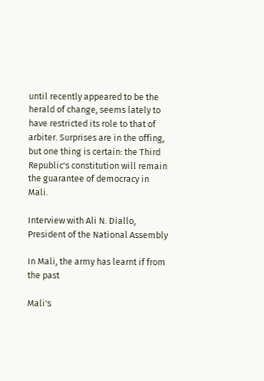until recently appeared to be the herald of change, seems lately to have restricted its role to that of arbiter. Surprises are in the offing, but one thing is certain: the Third Republic's constitution will remain the guarantee of democracy in Mali.

Interview with Ali N. Diallo, President of the National Assembly

In Mali, the army has learnt if from the past

Mali's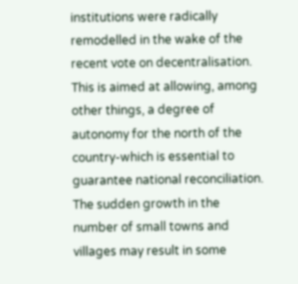institutions were radically remodelled in the wake of the recent vote on decentralisation. This is aimed at allowing, among other things, a degree of autonomy for the north of the country-which is essential to guarantee national reconciliation. The sudden growth in the number of small towns and villages may result in some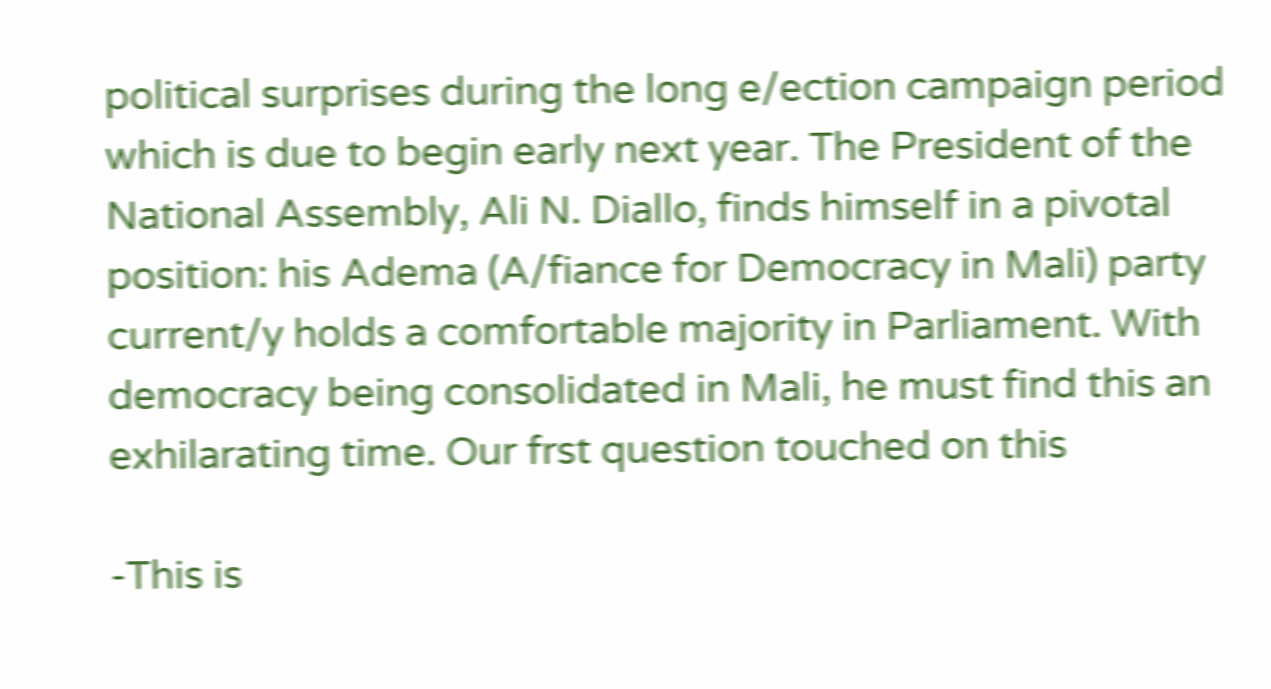political surprises during the long e/ection campaign period which is due to begin early next year. The President of the National Assembly, Ali N. Diallo, finds himself in a pivotal position: his Adema (A/fiance for Democracy in Mali) party current/y holds a comfortable majority in Parliament. With democracy being consolidated in Mali, he must find this an exhilarating time. Our frst question touched on this

-This is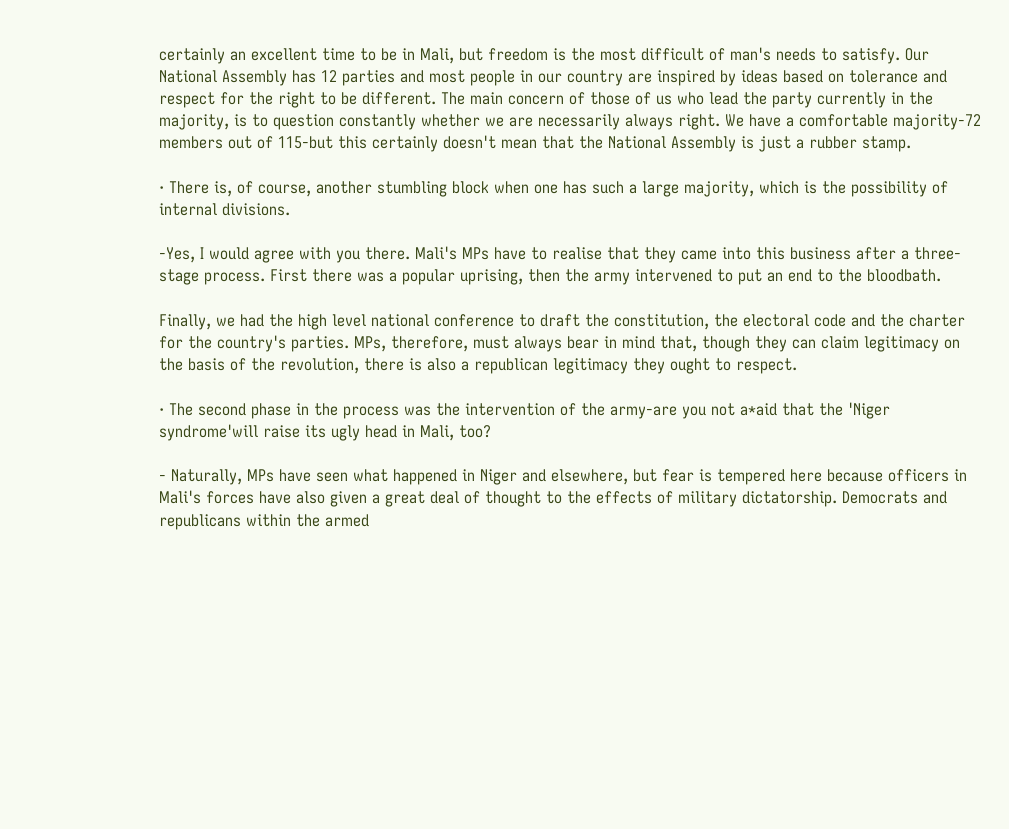certainly an excellent time to be in Mali, but freedom is the most difficult of man's needs to satisfy. Our National Assembly has 12 parties and most people in our country are inspired by ideas based on tolerance and respect for the right to be different. The main concern of those of us who lead the party currently in the majority, is to question constantly whether we are necessarily always right. We have a comfortable majority-72 members out of 115-but this certainly doesn't mean that the National Assembly is just a rubber stamp.

· There is, of course, another stumbling block when one has such a large majority, which is the possibility of internal divisions.

-Yes, I would agree with you there. Mali's MPs have to realise that they came into this business after a three-stage process. First there was a popular uprising, then the army intervened to put an end to the bloodbath.

Finally, we had the high level national conference to draft the constitution, the electoral code and the charter for the country's parties. MPs, therefore, must always bear in mind that, though they can claim legitimacy on the basis of the revolution, there is also a republican legitimacy they ought to respect.

· The second phase in the process was the intervention of the army-are you not a*aid that the 'Niger syndrome'will raise its ugly head in Mali, too?

- Naturally, MPs have seen what happened in Niger and elsewhere, but fear is tempered here because officers in Mali's forces have also given a great deal of thought to the effects of military dictatorship. Democrats and republicans within the armed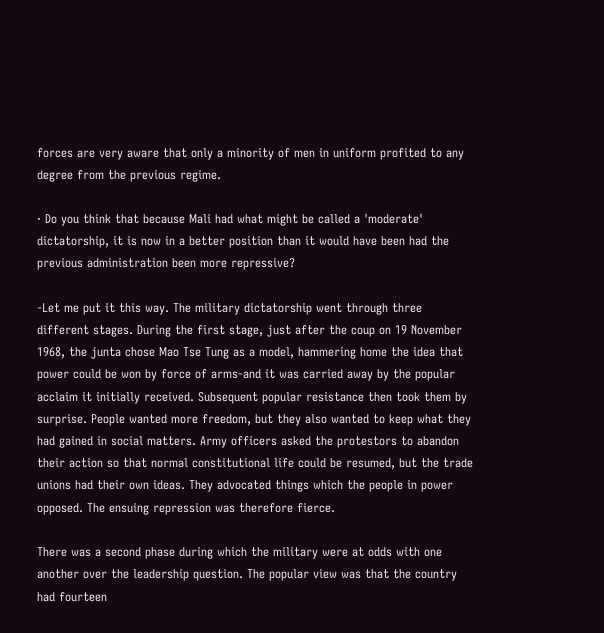forces are very aware that only a minority of men in uniform profited to any degree from the previous regime.

· Do you think that because Mali had what might be called a 'moderate' dictatorship, it is now in a better position than it would have been had the previous administration been more repressive?

-Let me put it this way. The military dictatorship went through three different stages. During the first stage, just after the coup on 19 November 1968, the junta chose Mao Tse Tung as a model, hammering home the idea that power could be won by force of arms-and it was carried away by the popular acclaim it initially received. Subsequent popular resistance then took them by surprise. People wanted more freedom, but they also wanted to keep what they had gained in social matters. Army officers asked the protestors to abandon their action so that normal constitutional life could be resumed, but the trade unions had their own ideas. They advocated things which the people in power opposed. The ensuing repression was therefore fierce.

There was a second phase during which the military were at odds with one another over the leadership question. The popular view was that the country had fourteen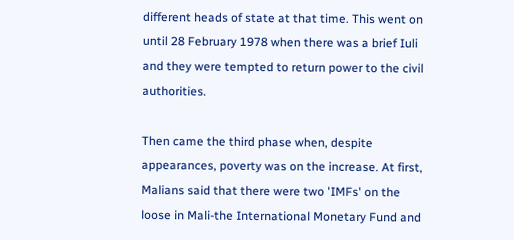different heads of state at that time. This went on until 28 February 1978 when there was a brief Iuli and they were tempted to return power to the civil authorities.

Then came the third phase when, despite appearances, poverty was on the increase. At first, Malians said that there were two 'IMFs' on the loose in Mali-the International Monetary Fund and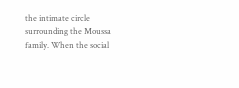the intimate circle surrounding the Moussa family. When the social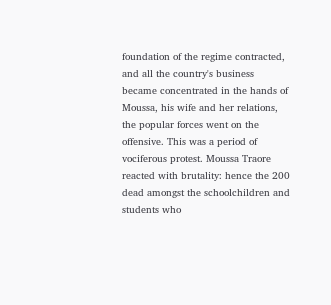foundation of the regime contracted, and all the country's business became concentrated in the hands of Moussa, his wife and her relations, the popular forces went on the offensive. This was a period of vociferous protest. Moussa Traore reacted with brutality: hence the 200 dead amongst the schoolchildren and students who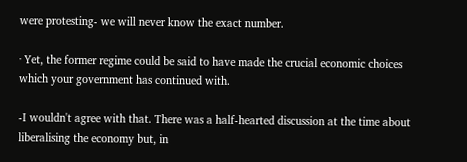were protesting- we will never know the exact number.

· Yet, the former regime could be said to have made the crucial economic choices which your government has continued with.

-I wouldn't agree with that. There was a half-hearted discussion at the time about liberalising the economy but, in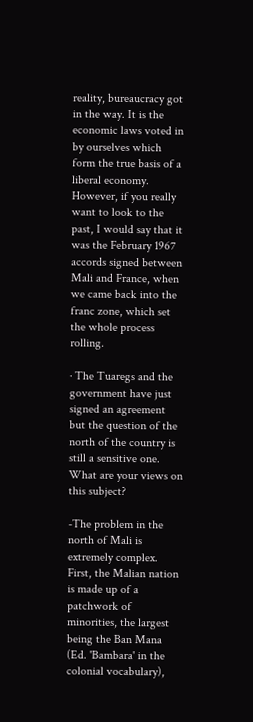reality, bureaucracy got in the way. It is the economic laws voted in by ourselves which form the true basis of a liberal economy. However, if you really want to look to the past, I would say that it was the February 1967 accords signed between Mali and France, when we came back into the franc zone, which set the whole process rolling.

· The Tuaregs and the government have just signed an agreement but the question of the north of the country is still a sensitive one. What are your views on this subject?

-The problem in the north of Mali is extremely complex. First, the Malian nation is made up of a patchwork of minorities, the largest being the Ban Mana (Ed. 'Bambara' in the colonial vocabulary),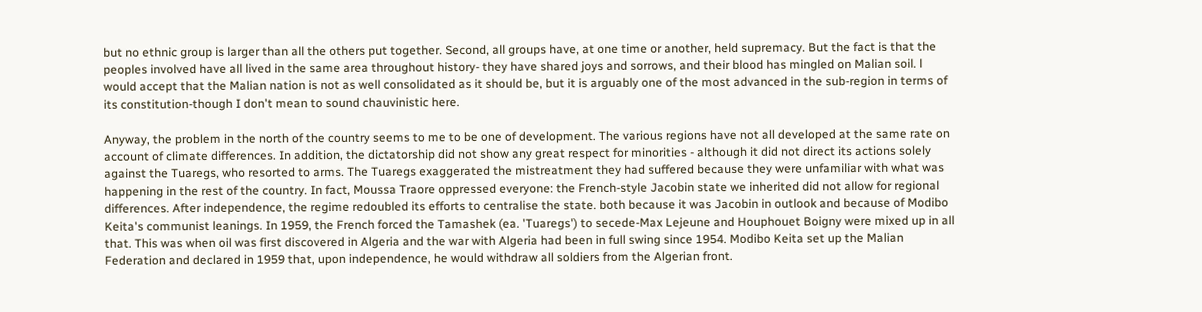but no ethnic group is larger than all the others put together. Second, all groups have, at one time or another, held supremacy. But the fact is that the peoples involved have all lived in the same area throughout history- they have shared joys and sorrows, and their blood has mingled on Malian soil. l would accept that the Malian nation is not as well consolidated as it should be, but it is arguably one of the most advanced in the sub-region in terms of its constitution-though I don't mean to sound chauvinistic here.

Anyway, the problem in the north of the country seems to me to be one of development. The various regions have not all developed at the same rate on account of climate differences. In addition, the dictatorship did not show any great respect for minorities - although it did not direct its actions solely against the Tuaregs, who resorted to arms. The Tuaregs exaggerated the mistreatment they had suffered because they were unfamiliar with what was happening in the rest of the country. In fact, Moussa Traore oppressed everyone: the French-style Jacobin state we inherited did not allow for regional differences. After independence, the regime redoubled its efforts to centralise the state. both because it was Jacobin in outlook and because of Modibo Keita's communist leanings. In 1959, the French forced the Tamashek (ea. 'Tuaregs') to secede-Max Lejeune and Houphouet Boigny were mixed up in all that. This was when oil was first discovered in Algeria and the war with Algeria had been in full swing since 1954. Modibo Keita set up the Malian Federation and declared in 1959 that, upon independence, he would withdraw all soldiers from the Algerian front.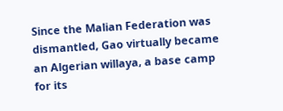Since the Malian Federation was dismantled, Gao virtually became an Algerian willaya, a base camp for its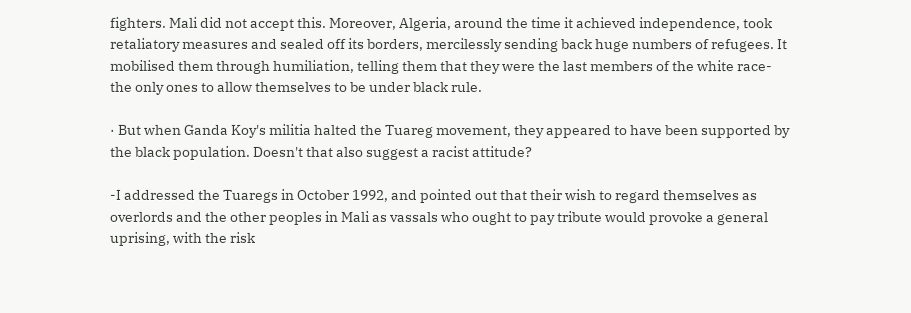fighters. Mali did not accept this. Moreover, Algeria, around the time it achieved independence, took retaliatory measures and sealed off its borders, mercilessly sending back huge numbers of refugees. It mobilised them through humiliation, telling them that they were the last members of the white race-the only ones to allow themselves to be under black rule.

· But when Ganda Koy's militia halted the Tuareg movement, they appeared to have been supported by the black population. Doesn't that also suggest a racist attitude?

-I addressed the Tuaregs in October 1992, and pointed out that their wish to regard themselves as overlords and the other peoples in Mali as vassals who ought to pay tribute would provoke a general uprising, with the risk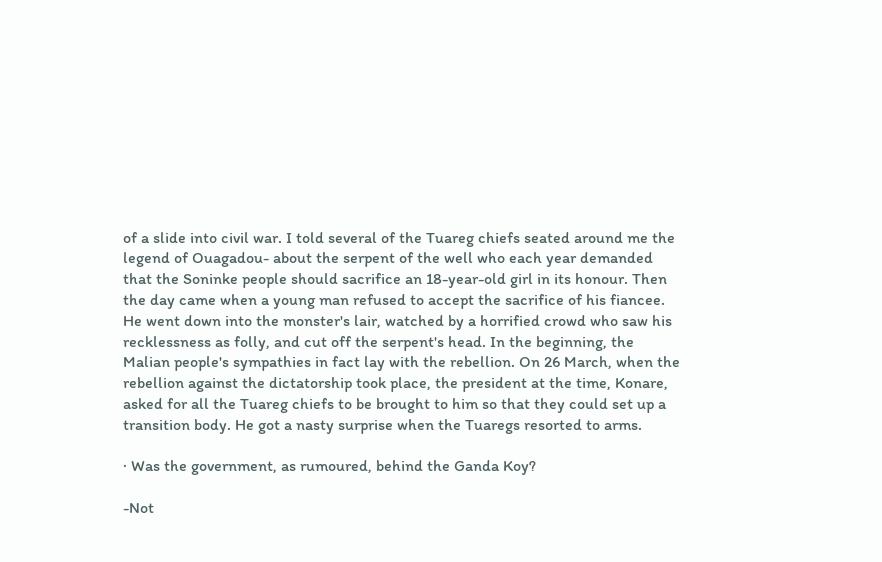of a slide into civil war. I told several of the Tuareg chiefs seated around me the legend of Ouagadou- about the serpent of the well who each year demanded that the Soninke people should sacrifice an 18-year-old girl in its honour. Then the day came when a young man refused to accept the sacrifice of his fiancee. He went down into the monster's lair, watched by a horrified crowd who saw his recklessness as folly, and cut off the serpent's head. In the beginning, the Malian people's sympathies in fact lay with the rebellion. On 26 March, when the rebellion against the dictatorship took place, the president at the time, Konare, asked for all the Tuareg chiefs to be brought to him so that they could set up a transition body. He got a nasty surprise when the Tuaregs resorted to arms.

· Was the government, as rumoured, behind the Ganda Koy?

-Not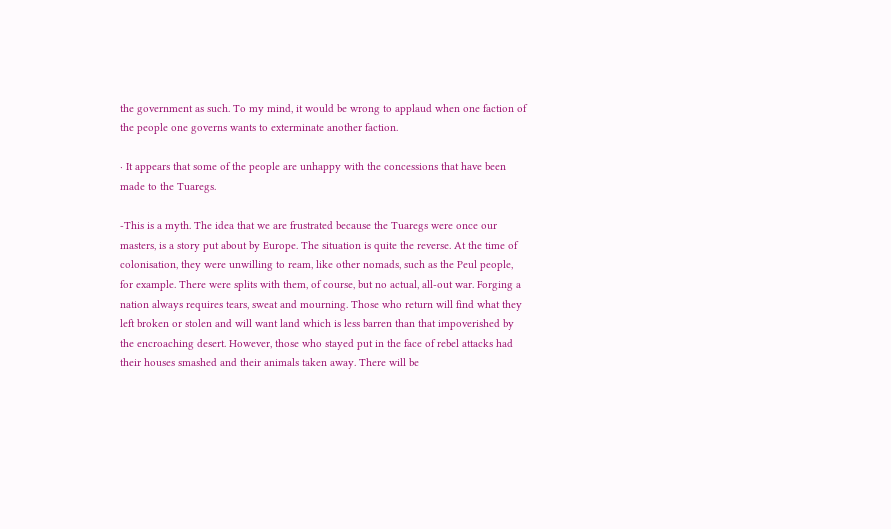the government as such. To my mind, it would be wrong to applaud when one faction of the people one governs wants to exterminate another faction.

· It appears that some of the people are unhappy with the concessions that have been made to the Tuaregs.

-This is a myth. The idea that we are frustrated because the Tuaregs were once our masters, is a story put about by Europe. The situation is quite the reverse. At the time of colonisation, they were unwilling to ream, like other nomads, such as the Peul people, for example. There were splits with them, of course, but no actual, all-out war. Forging a nation always requires tears, sweat and mourning. Those who return will find what they left broken or stolen and will want land which is less barren than that impoverished by the encroaching desert. However, those who stayed put in the face of rebel attacks had their houses smashed and their animals taken away. There will be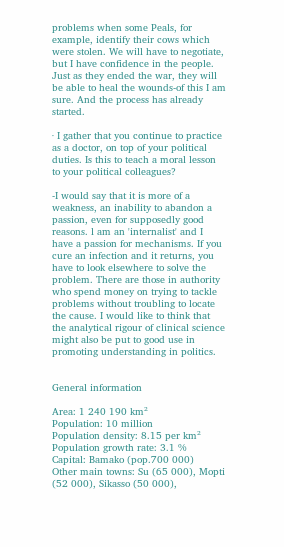problems when some Peals, for example, identify their cows which were stolen. We will have to negotiate, but I have confidence in the people. Just as they ended the war, they will be able to heal the wounds-of this I am sure. And the process has already started.

· I gather that you continue to practice as a doctor, on top of your political duties. Is this to teach a moral lesson to your political colleagues?

-I would say that it is more of a weakness, an inability to abandon a passion, even for supposedly good reasons. l am an 'internalist' and I have a passion for mechanisms. If you cure an infection and it returns, you have to look elsewhere to solve the problem. There are those in authority who spend money on trying to tackle problems without troubling to locate the cause. I would like to think that the analytical rigour of clinical science might also be put to good use in promoting understanding in politics.


General information

Area: 1 240 190 km²
Population: 10 million
Population density: 8.15 per km²
Population growth rate: 3.1 %
Capital: Bamako (pop.700 000)
Other main towns: Su (65 000), Mopti (52 000), Sikasso (50 000),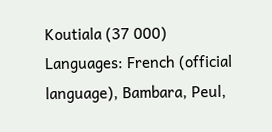Koutiala (37 000)
Languages: French (official language), Bambara, Peul,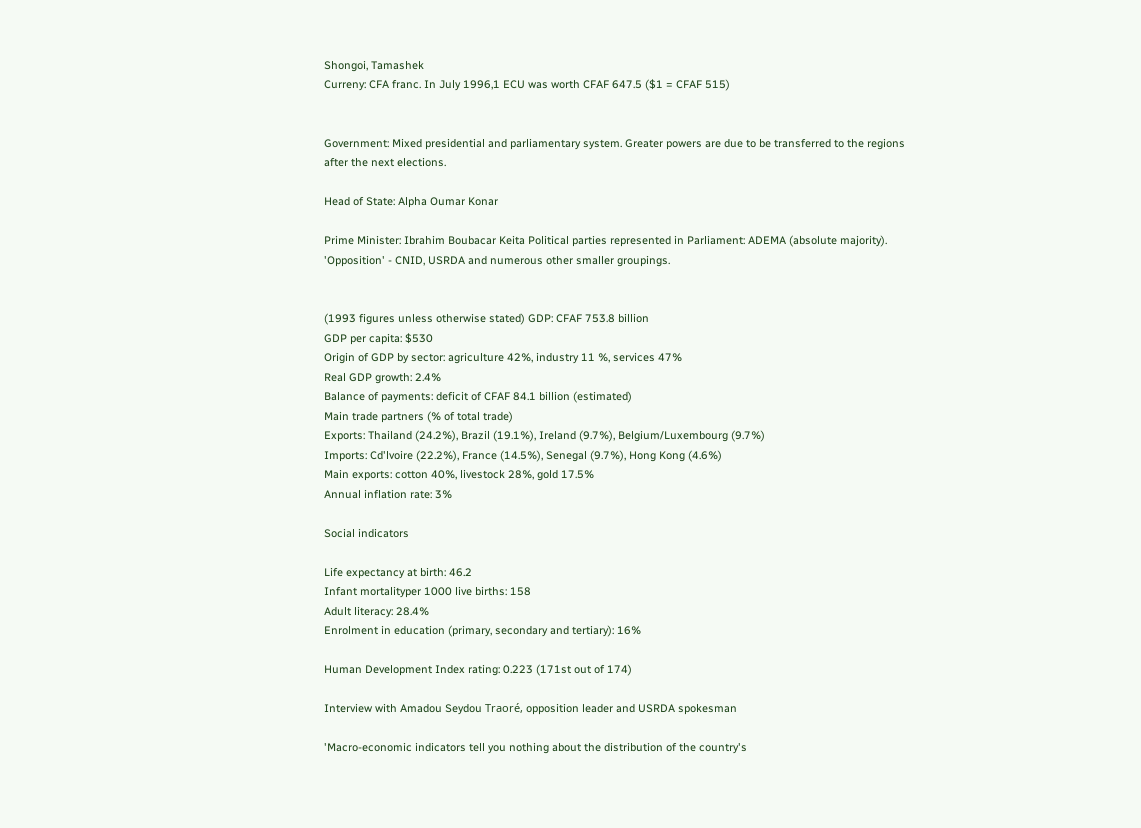Shongoi, Tamashek
Curreny: CFA franc. In July 1996,1 ECU was worth CFAF 647.5 ($1 = CFAF 515)


Government: Mixed presidential and parliamentary system. Greater powers are due to be transferred to the regions after the next elections.

Head of State: Alpha Oumar Konar

Prime Minister: Ibrahim Boubacar Keita Political parties represented in Parliament: ADEMA (absolute majority). 'Opposition' - CNID, USRDA and numerous other smaller groupings.


(1993 figures unless otherwise stated) GDP: CFAF 753.8 billion
GDP per capita: $530
Origin of GDP by sector: agriculture 42%, industry 11 %, services 47%
Real GDP growth: 2.4%
Balance of payments: deficit of CFAF 84.1 billion (estimated)
Main trade partners (% of total trade)
Exports: Thailand (24.2%), Brazil (19.1%), Ireland (9.7%), Belgium/Luxembourg (9.7%)
Imports: Cd'lvoire (22.2%), France (14.5%), Senegal (9.7%), Hong Kong (4.6%)
Main exports: cotton 40%, livestock 28%, gold 17.5%
Annual inflation rate: 3%

Social indicators

Life expectancy at birth: 46.2
Infant mortalityper 1000 live births: 158
Adult literacy: 28.4%
Enrolment in education (primary, secondary and tertiary): 16%

Human Development Index rating: 0.223 (171st out of 174)

Interview with Amadou Seydou Traoré, opposition leader and USRDA spokesman

'Macro-economic indicators tell you nothing about the distribution of the country's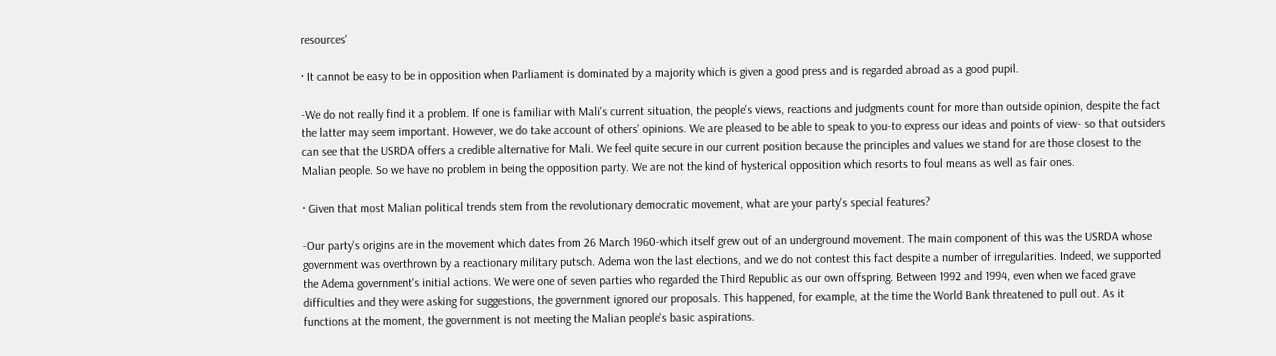resources'

· It cannot be easy to be in opposition when Parliament is dominated by a majority which is given a good press and is regarded abroad as a good pupil.

-We do not really find it a problem. If one is familiar with Mali's current situation, the people's views, reactions and judgments count for more than outside opinion, despite the fact the latter may seem important. However, we do take account of others' opinions. We are pleased to be able to speak to you-to express our ideas and points of view- so that outsiders can see that the USRDA offers a credible alternative for Mali. We feel quite secure in our current position because the principles and values we stand for are those closest to the Malian people. So we have no problem in being the opposition party. We are not the kind of hysterical opposition which resorts to foul means as well as fair ones.

· Given that most Malian political trends stem from the revolutionary democratic movement, what are your party's special features?

-Our party's origins are in the movement which dates from 26 March 1960-which itself grew out of an underground movement. The main component of this was the USRDA whose government was overthrown by a reactionary military putsch. Adema won the last elections, and we do not contest this fact despite a number of irregularities. Indeed, we supported the Adema government's initial actions. We were one of seven parties who regarded the Third Republic as our own offspring. Between 1992 and 1994, even when we faced grave difficulties and they were asking for suggestions, the government ignored our proposals. This happened, for example, at the time the World Bank threatened to pull out. As it functions at the moment, the government is not meeting the Malian people's basic aspirations.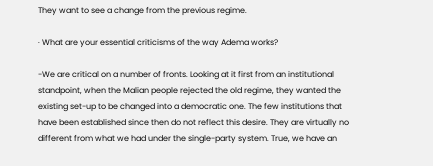They want to see a change from the previous regime.

· What are your essential criticisms of the way Adema works?

-We are critical on a number of fronts. Looking at it first from an institutional standpoint, when the Malian people rejected the old regime, they wanted the existing set-up to be changed into a democratic one. The few institutions that have been established since then do not reflect this desire. They are virtually no different from what we had under the single-party system. True, we have an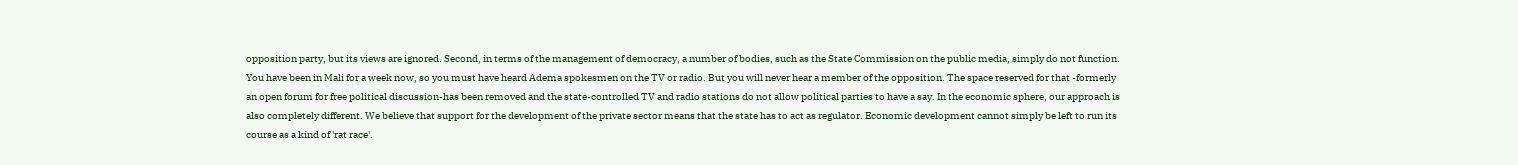opposition party, but its views are ignored. Second, in terms of the management of democracy, a number of bodies, such as the State Commission on the public media, simply do not function. You have been in Mali for a week now, so you must have heard Adema spokesmen on the TV or radio. But you will never hear a member of the opposition. The space reserved for that -formerly an open forum for free political discussion-has been removed and the state-controlled TV and radio stations do not allow political parties to have a say. In the economic sphere, our approach is also completely different. We believe that support for the development of the private sector means that the state has to act as regulator. Economic development cannot simply be left to run its course as a kind of 'rat race'.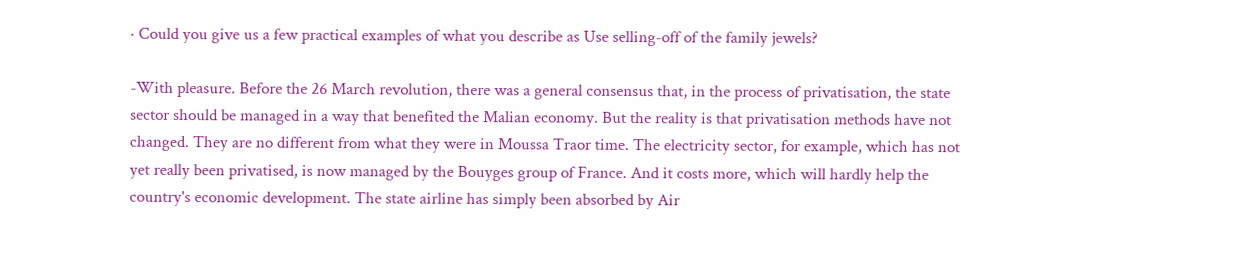· Could you give us a few practical examples of what you describe as Use selling-off of the family jewels?

-With pleasure. Before the 26 March revolution, there was a general consensus that, in the process of privatisation, the state sector should be managed in a way that benefited the Malian economy. But the reality is that privatisation methods have not changed. They are no different from what they were in Moussa Traor time. The electricity sector, for example, which has not yet really been privatised, is now managed by the Bouyges group of France. And it costs more, which will hardly help the country's economic development. The state airline has simply been absorbed by Air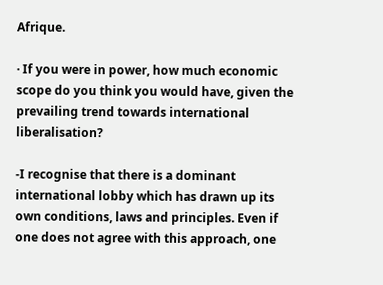Afrique.

· If you were in power, how much economic scope do you think you would have, given the prevailing trend towards international liberalisation?

-I recognise that there is a dominant international lobby which has drawn up its own conditions, laws and principles. Even if one does not agree with this approach, one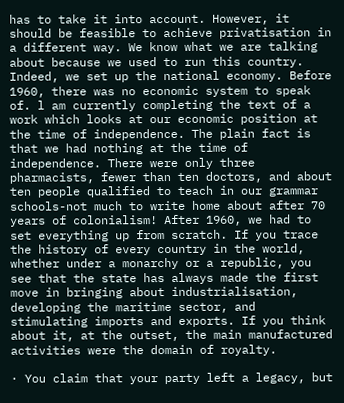has to take it into account. However, it should be feasible to achieve privatisation in a different way. We know what we are talking about because we used to run this country. Indeed, we set up the national economy. Before 1960, there was no economic system to speak of. l am currently completing the text of a work which looks at our economic position at the time of independence. The plain fact is that we had nothing at the time of independence. There were only three pharmacists, fewer than ten doctors, and about ten people qualified to teach in our grammar schools-not much to write home about after 70 years of colonialism! After 1960, we had to set everything up from scratch. If you trace the history of every country in the world, whether under a monarchy or a republic, you see that the state has always made the first move in bringing about industrialisation, developing the maritime sector, and stimulating imports and exports. If you think about it, at the outset, the main manufactured activities were the domain of royalty.

· You claim that your party left a legacy, but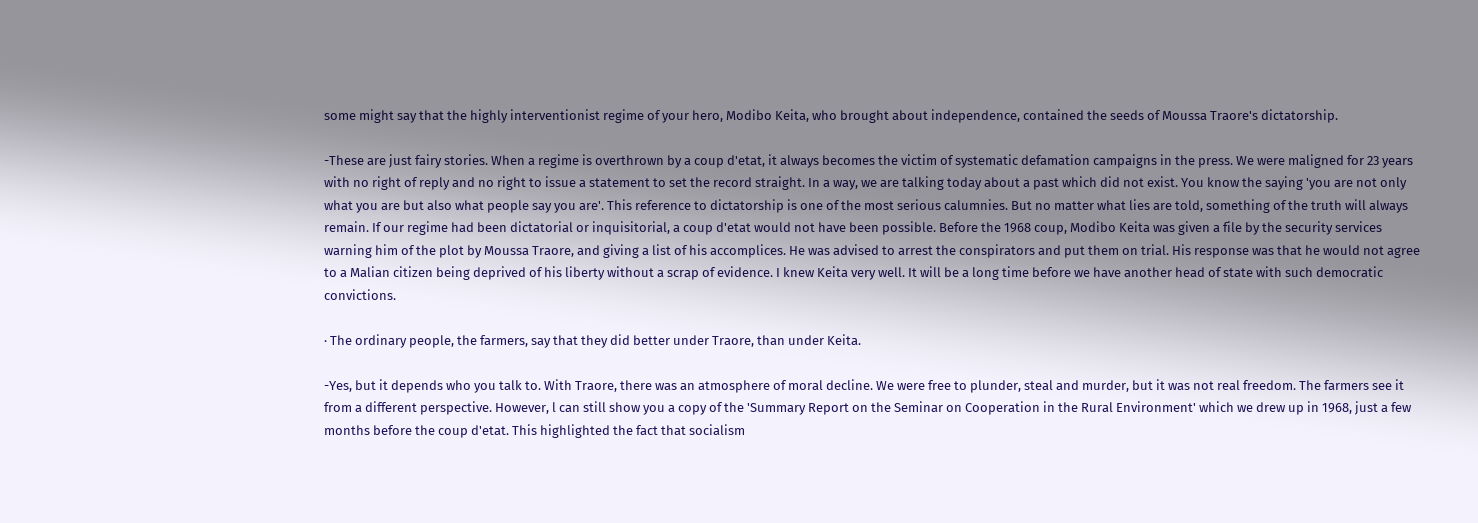some might say that the highly interventionist regime of your hero, Modibo Keita, who brought about independence, contained the seeds of Moussa Traore's dictatorship.

-These are just fairy stories. When a regime is overthrown by a coup d'etat, it always becomes the victim of systematic defamation campaigns in the press. We were maligned for 23 years with no right of reply and no right to issue a statement to set the record straight. In a way, we are talking today about a past which did not exist. You know the saying 'you are not only what you are but also what people say you are'. This reference to dictatorship is one of the most serious calumnies. But no matter what lies are told, something of the truth will always remain. If our regime had been dictatorial or inquisitorial, a coup d'etat would not have been possible. Before the 1968 coup, Modibo Keita was given a file by the security services warning him of the plot by Moussa Traore, and giving a list of his accomplices. He was advised to arrest the conspirators and put them on trial. His response was that he would not agree to a Malian citizen being deprived of his liberty without a scrap of evidence. I knew Keita very well. It will be a long time before we have another head of state with such democratic convictions.

· The ordinary people, the farmers, say that they did better under Traore, than under Keita.

-Yes, but it depends who you talk to. With Traore, there was an atmosphere of moral decline. We were free to plunder, steal and murder, but it was not real freedom. The farmers see it from a different perspective. However, l can still show you a copy of the 'Summary Report on the Seminar on Cooperation in the Rural Environment' which we drew up in 1968, just a few months before the coup d'etat. This highlighted the fact that socialism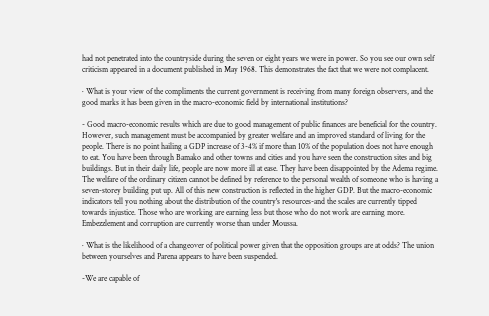had not penetrated into the countryside during the seven or eight years we were in power. So you see our own self criticism appeared in a document published in May 1968. This demonstrates the fact that we were not complacent.

· What is your view of the compliments the current government is receiving from many foreign observers, and the good marks it has been given in the macro-economic field by international institutions?

- Good macro-economic results which are due to good management of public finances are beneficial for the country. However, such management must be accompanied by greater welfare and an improved standard of living for the people. There is no point hailing a GDP increase of 3-4% if more than 10% of the population does not have enough to eat. You have been through Bamako and other towns and cities and you have seen the construction sites and big buildings. But in their daily life, people are now more ill at ease. They have been disappointed by the Adema regime. The welfare of the ordinary citizen cannot be defined by reference to the personal wealth of someone who is having a seven-storey building put up. All of this new construction is reflected in the higher GDP. But the macro-economic indicators tell you nothing about the distribution of the country's resources-and the scales are currently tipped towards injustice. Those who are working are earning less but those who do not work are earning more. Embezzlement and corruption are currently worse than under Moussa.

· What is the likelihood of a changeover of political power given that the opposition groups are at odds? The union between yourselves and Parena appears to have been suspended.

-We are capable of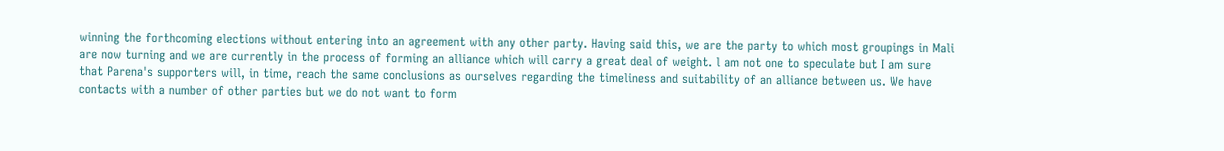winning the forthcoming elections without entering into an agreement with any other party. Having said this, we are the party to which most groupings in Mali are now turning and we are currently in the process of forming an alliance which will carry a great deal of weight. l am not one to speculate but I am sure that Parena's supporters will, in time, reach the same conclusions as ourselves regarding the timeliness and suitability of an alliance between us. We have contacts with a number of other parties but we do not want to form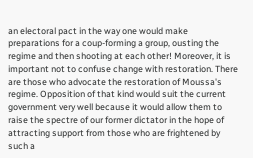an electoral pact in the way one would make preparations for a coup-forming a group, ousting the regime and then shooting at each other! Moreover, it is important not to confuse change with restoration. There are those who advocate the restoration of Moussa's regime. Opposition of that kind would suit the current government very well because it would allow them to raise the spectre of our former dictator in the hope of attracting support from those who are frightened by such a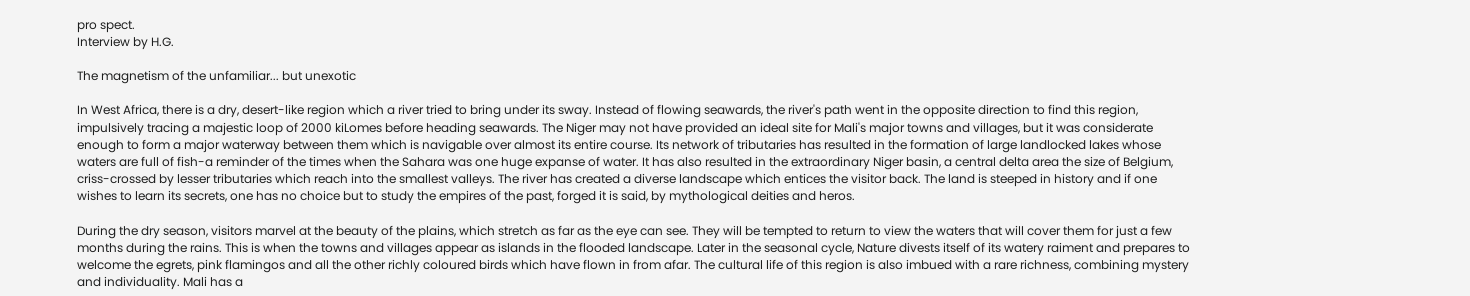pro spect.
Interview by H.G.

The magnetism of the unfamiliar... but unexotic

In West Africa, there is a dry, desert-like region which a river tried to bring under its sway. Instead of flowing seawards, the river's path went in the opposite direction to find this region, impulsively tracing a majestic loop of 2000 kiLomes before heading seawards. The Niger may not have provided an ideal site for Mali's major towns and villages, but it was considerate enough to form a major waterway between them which is navigable over almost its entire course. Its network of tributaries has resulted in the formation of large landlocked lakes whose waters are full of fish-a reminder of the times when the Sahara was one huge expanse of water. It has also resulted in the extraordinary Niger basin, a central delta area the size of Belgium, criss-crossed by lesser tributaries which reach into the smallest valleys. The river has created a diverse landscape which entices the visitor back. The land is steeped in history and if one wishes to learn its secrets, one has no choice but to study the empires of the past, forged it is said, by mythological deities and heros.

During the dry season, visitors marvel at the beauty of the plains, which stretch as far as the eye can see. They will be tempted to return to view the waters that will cover them for just a few months during the rains. This is when the towns and villages appear as islands in the flooded landscape. Later in the seasonal cycle, Nature divests itself of its watery raiment and prepares to welcome the egrets, pink flamingos and all the other richly coloured birds which have flown in from afar. The cultural life of this region is also imbued with a rare richness, combining mystery and individuality. Mali has a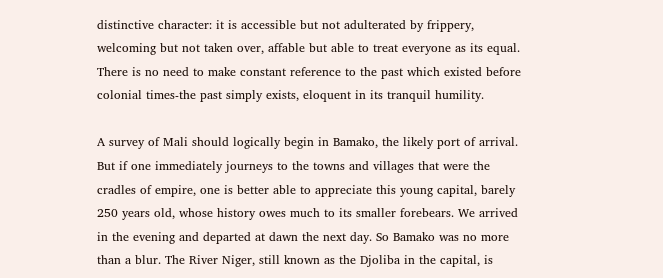distinctive character: it is accessible but not adulterated by frippery, welcoming but not taken over, affable but able to treat everyone as its equal. There is no need to make constant reference to the past which existed before colonial times-the past simply exists, eloquent in its tranquil humility.

A survey of Mali should logically begin in Bamako, the likely port of arrival. But if one immediately journeys to the towns and villages that were the cradles of empire, one is better able to appreciate this young capital, barely 250 years old, whose history owes much to its smaller forebears. We arrived in the evening and departed at dawn the next day. So Bamako was no more than a blur. The River Niger, still known as the Djoliba in the capital, is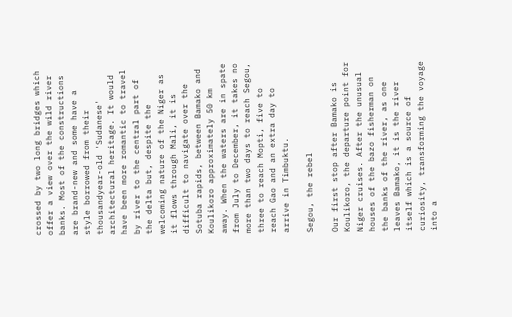crossed by two long bridges which offer a view over the wild river banks. Most of the constructions are brand-new and some have a style borrowed from their thousandyear-old 'Sudanese' architectural heritage. It would have been more romantic to travel by river to the central part of the delta but, despite the welcoming nature of the Niger as it flows through Mali, it is difficult to navigate over the Sotuba rapids, between Bamako and Koulikoro approximately 50 km away. When the waters are in spate from July to December, it takes no more than two days to reach Segou, three to reach Mopti, five to reach Gao and an extra day to arrive in Timbuktu.

Segou, the rebel

Our first stop after Bamako is Koulikoro, the departure point for Niger cruises. After the unusual houses of the bazo fisherman on the banks of the river, as one leaves Bamako, it is the river itself which is a source of curiosity, transforming the voyage into a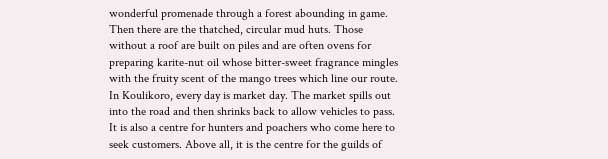wonderful promenade through a forest abounding in game. Then there are the thatched, circular mud huts. Those without a roof are built on piles and are often ovens for preparing karite-nut oil whose bitter-sweet fragrance mingles with the fruity scent of the mango trees which line our route. In Koulikoro, every day is market day. The market spills out into the road and then shrinks back to allow vehicles to pass. It is also a centre for hunters and poachers who come here to seek customers. Above all, it is the centre for the guilds of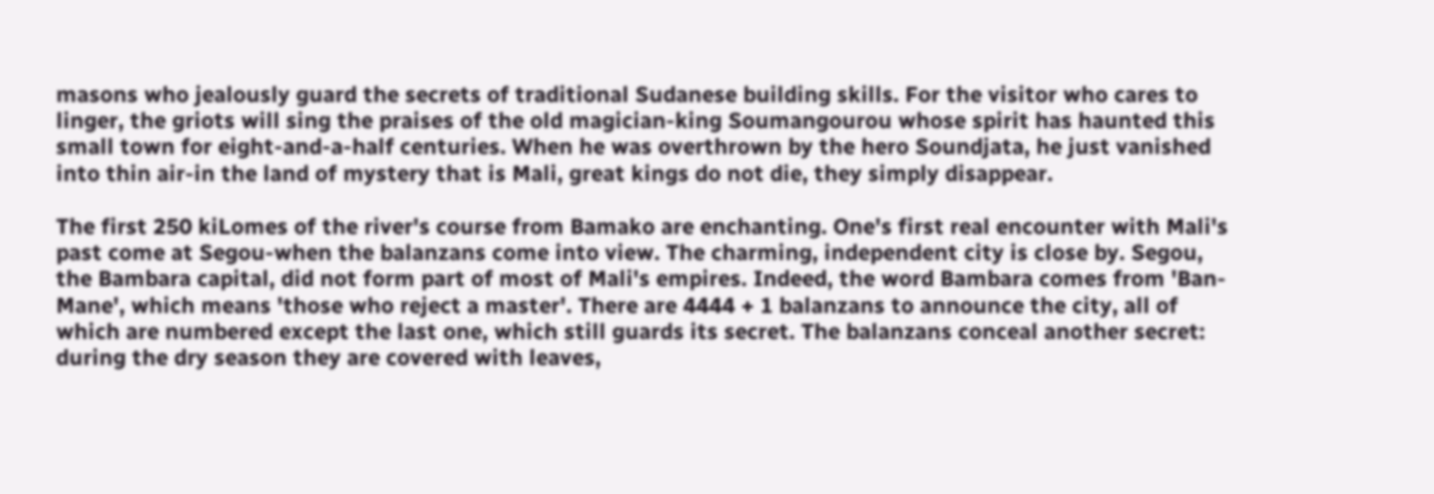masons who jealously guard the secrets of traditional Sudanese building skills. For the visitor who cares to linger, the griots will sing the praises of the old magician-king Soumangourou whose spirit has haunted this small town for eight-and-a-half centuries. When he was overthrown by the hero Soundjata, he just vanished into thin air-in the land of mystery that is Mali, great kings do not die, they simply disappear.

The first 250 kiLomes of the river's course from Bamako are enchanting. One's first real encounter with Mali's past come at Segou-when the balanzans come into view. The charming, independent city is close by. Segou, the Bambara capital, did not form part of most of Mali's empires. Indeed, the word Bambara comes from 'Ban-Mane', which means 'those who reject a master'. There are 4444 + 1 balanzans to announce the city, all of which are numbered except the last one, which still guards its secret. The balanzans conceal another secret: during the dry season they are covered with leaves,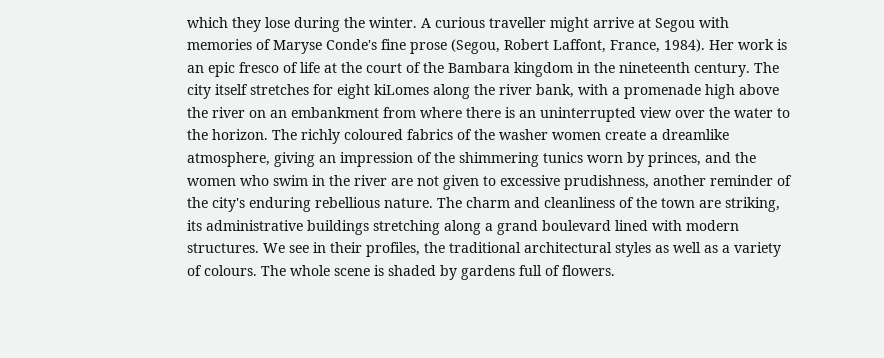which they lose during the winter. A curious traveller might arrive at Segou with memories of Maryse Conde's fine prose (Segou, Robert Laffont, France, 1984). Her work is an epic fresco of life at the court of the Bambara kingdom in the nineteenth century. The city itself stretches for eight kiLomes along the river bank, with a promenade high above the river on an embankment from where there is an uninterrupted view over the water to the horizon. The richly coloured fabrics of the washer women create a dreamlike atmosphere, giving an impression of the shimmering tunics worn by princes, and the women who swim in the river are not given to excessive prudishness, another reminder of the city's enduring rebellious nature. The charm and cleanliness of the town are striking, its administrative buildings stretching along a grand boulevard lined with modern structures. We see in their profiles, the traditional architectural styles as well as a variety of colours. The whole scene is shaded by gardens full of flowers.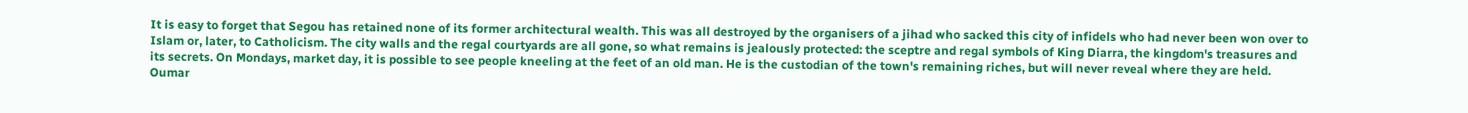It is easy to forget that Segou has retained none of its former architectural wealth. This was all destroyed by the organisers of a jihad who sacked this city of infidels who had never been won over to Islam or, later, to Catholicism. The city walls and the regal courtyards are all gone, so what remains is jealously protected: the sceptre and regal symbols of King Diarra, the kingdom's treasures and its secrets. On Mondays, market day, it is possible to see people kneeling at the feet of an old man. He is the custodian of the town's remaining riches, but will never reveal where they are held. Oumar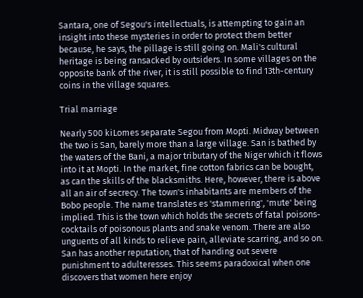Santara, one of Segou's intellectuals, is attempting to gain an insight into these mysteries in order to protect them better because, he says, the pillage is still going on. Mali's cultural heritage is being ransacked by outsiders. In some villages on the opposite bank of the river, it is still possible to find 13th-century coins in the village squares.

Trial marriage

Nearly 500 kiLomes separate Segou from Mopti. Midway between the two is San, barely more than a large village. San is bathed by the waters of the Bani, a major tributary of the Niger which it flows into it at Mopti. In the market, fine cotton fabrics can be bought, as can the skills of the blacksmiths. Here, however, there is above all an air of secrecy. The town's inhabitants are members of the Bobo people. The name translates es 'stammering', 'mute' being implied. This is the town which holds the secrets of fatal poisons- cocktails of poisonous plants and snake venom. There are also unguents of all kinds to relieve pain, alleviate scarring, and so on. San has another reputation, that of handing out severe punishment to adulteresses. This seems paradoxical when one discovers that women here enjoy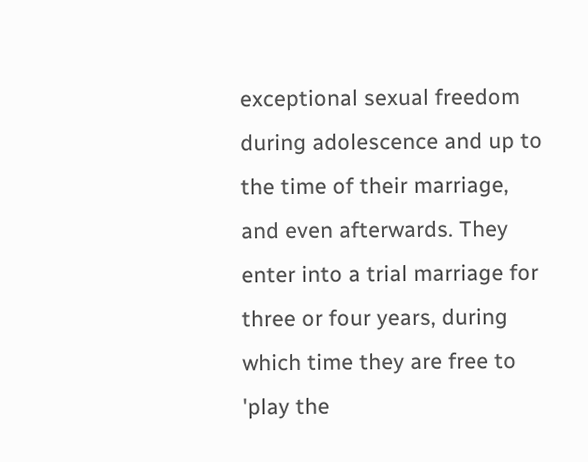exceptional sexual freedom during adolescence and up to the time of their marriage, and even afterwards. They enter into a trial marriage for three or four years, during which time they are free to 'play the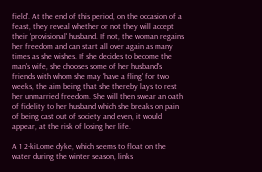field'. At the end of this period, on the occasion of a feast, they reveal whether or not they will accept their 'provisional' husband. If not, the woman regains her freedom and can start all over again as many times as she wishes. If she decides to become the man's wife, she chooses some of her husband's friends with whom she may 'have a fling' for two weeks, the aim being that she thereby lays to rest her unmarried freedom. She will then swear an oath of fidelity to her husband which she breaks on pain of being cast out of society and even, it would appear, at the risk of losing her life.

A 1 2-kiLome dyke, which seems to float on the water during the winter season, links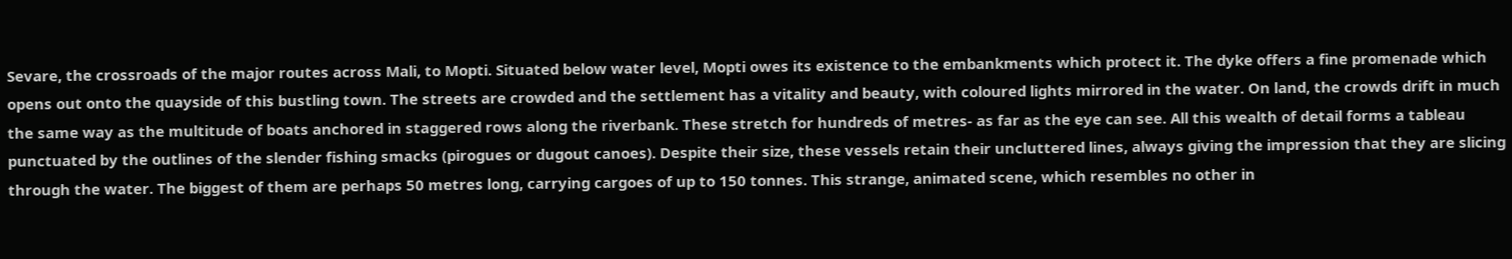Sevare, the crossroads of the major routes across Mali, to Mopti. Situated below water level, Mopti owes its existence to the embankments which protect it. The dyke offers a fine promenade which opens out onto the quayside of this bustling town. The streets are crowded and the settlement has a vitality and beauty, with coloured lights mirrored in the water. On land, the crowds drift in much the same way as the multitude of boats anchored in staggered rows along the riverbank. These stretch for hundreds of metres- as far as the eye can see. All this wealth of detail forms a tableau punctuated by the outlines of the slender fishing smacks (pirogues or dugout canoes). Despite their size, these vessels retain their uncluttered lines, always giving the impression that they are slicing through the water. The biggest of them are perhaps 50 metres long, carrying cargoes of up to 150 tonnes. This strange, animated scene, which resembles no other in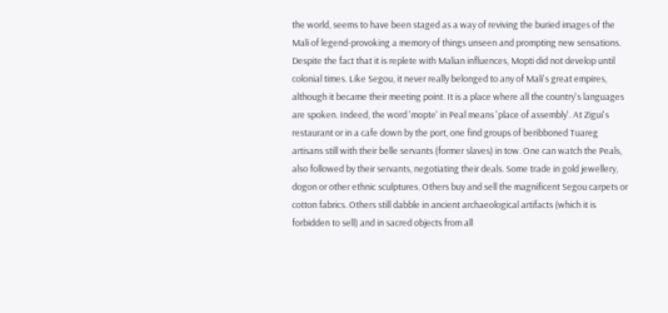the world, seems to have been staged as a way of reviving the buried images of the Mali of legend-provoking a memory of things unseen and prompting new sensations. Despite the fact that it is replete with Malian influences, Mopti did not develop until colonial times. Like Segou, it never really belonged to any of Mali's great empires, although it became their meeting point. It is a place where all the country's languages are spoken. Indeed, the word 'mopte' in Peal means 'place of assembly'. At Zigui's restaurant or in a cafe down by the port, one find groups of beribboned Tuareg artisans still with their belle servants (former slaves) in tow. One can watch the Peals, also followed by their servants, negotiating their deals. Some trade in gold jewellery, dogon or other ethnic sculptures. Others buy and sell the magnificent Segou carpets or cotton fabrics. Others still dabble in ancient archaeological artifacts (which it is forbidden to sell) and in sacred objects from all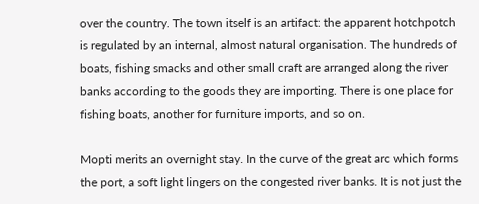over the country. The town itself is an artifact: the apparent hotchpotch is regulated by an internal, almost natural organisation. The hundreds of boats, fishing smacks and other small craft are arranged along the river banks according to the goods they are importing. There is one place for fishing boats, another for furniture imports, and so on.

Mopti merits an overnight stay. In the curve of the great arc which forms the port, a soft light lingers on the congested river banks. It is not just the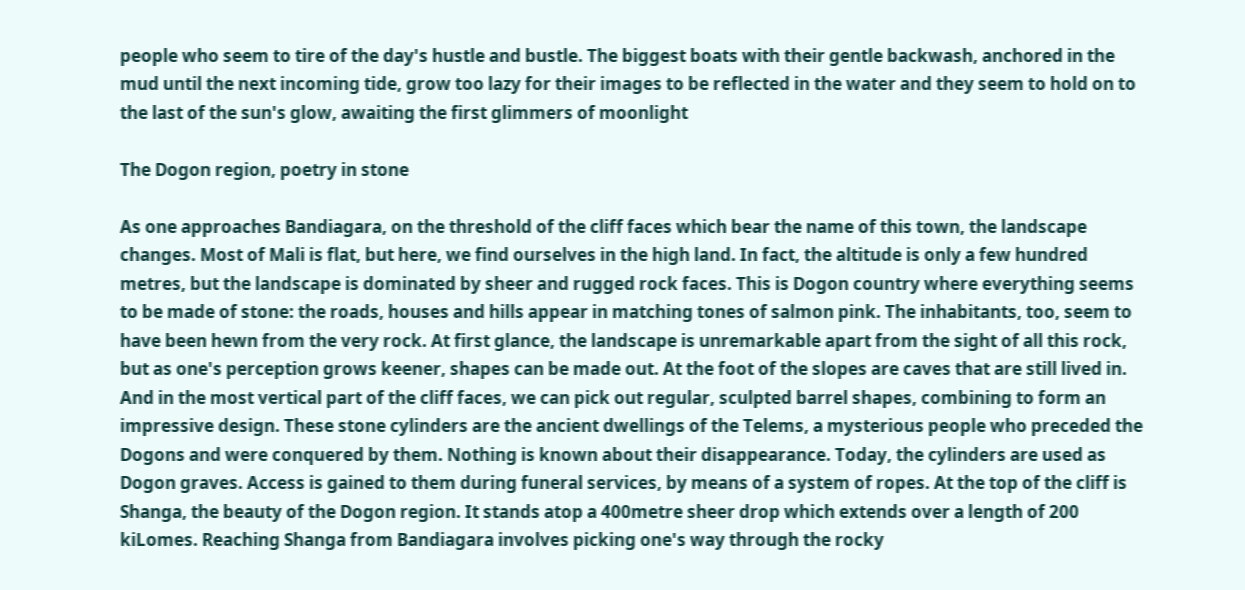people who seem to tire of the day's hustle and bustle. The biggest boats with their gentle backwash, anchored in the mud until the next incoming tide, grow too lazy for their images to be reflected in the water and they seem to hold on to the last of the sun's glow, awaiting the first glimmers of moonlight

The Dogon region, poetry in stone

As one approaches Bandiagara, on the threshold of the cliff faces which bear the name of this town, the landscape changes. Most of Mali is flat, but here, we find ourselves in the high land. In fact, the altitude is only a few hundred metres, but the landscape is dominated by sheer and rugged rock faces. This is Dogon country where everything seems to be made of stone: the roads, houses and hills appear in matching tones of salmon pink. The inhabitants, too, seem to have been hewn from the very rock. At first glance, the landscape is unremarkable apart from the sight of all this rock, but as one's perception grows keener, shapes can be made out. At the foot of the slopes are caves that are still lived in. And in the most vertical part of the cliff faces, we can pick out regular, sculpted barrel shapes, combining to form an impressive design. These stone cylinders are the ancient dwellings of the Telems, a mysterious people who preceded the Dogons and were conquered by them. Nothing is known about their disappearance. Today, the cylinders are used as Dogon graves. Access is gained to them during funeral services, by means of a system of ropes. At the top of the cliff is Shanga, the beauty of the Dogon region. It stands atop a 400metre sheer drop which extends over a length of 200 kiLomes. Reaching Shanga from Bandiagara involves picking one's way through the rocky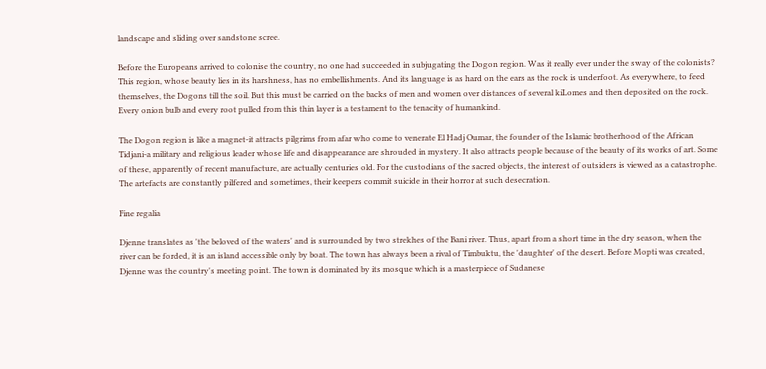landscape and sliding over sandstone scree.

Before the Europeans arrived to colonise the country, no one had succeeded in subjugating the Dogon region. Was it really ever under the sway of the colonists? This region, whose beauty lies in its harshness, has no embellishments. And its language is as hard on the ears as the rock is underfoot. As everywhere, to feed themselves, the Dogons till the soil. But this must be carried on the backs of men and women over distances of several kiLomes and then deposited on the rock. Every onion bulb and every root pulled from this thin layer is a testament to the tenacity of humankind.

The Dogon region is like a magnet-it attracts pilgrims from afar who come to venerate El Hadj Oumar, the founder of the Islamic brotherhood of the African Tidjani-a military and religious leader whose life and disappearance are shrouded in mystery. It also attracts people because of the beauty of its works of art. Some of these, apparently of recent manufacture, are actually centuries old. For the custodians of the sacred objects, the interest of outsiders is viewed as a catastrophe. The artefacts are constantly pilfered and sometimes, their keepers commit suicide in their horror at such desecration.

Fine regalia

Djenne translates as 'the beloved of the waters' and is surrounded by two strekhes of the Bani river. Thus, apart from a short time in the dry season, when the river can be forded, it is an island accessible only by boat. The town has always been a rival of Timbuktu, the 'daughter' of the desert. Before Mopti was created, Djenne was the country's meeting point. The town is dominated by its mosque which is a masterpiece of Sudanese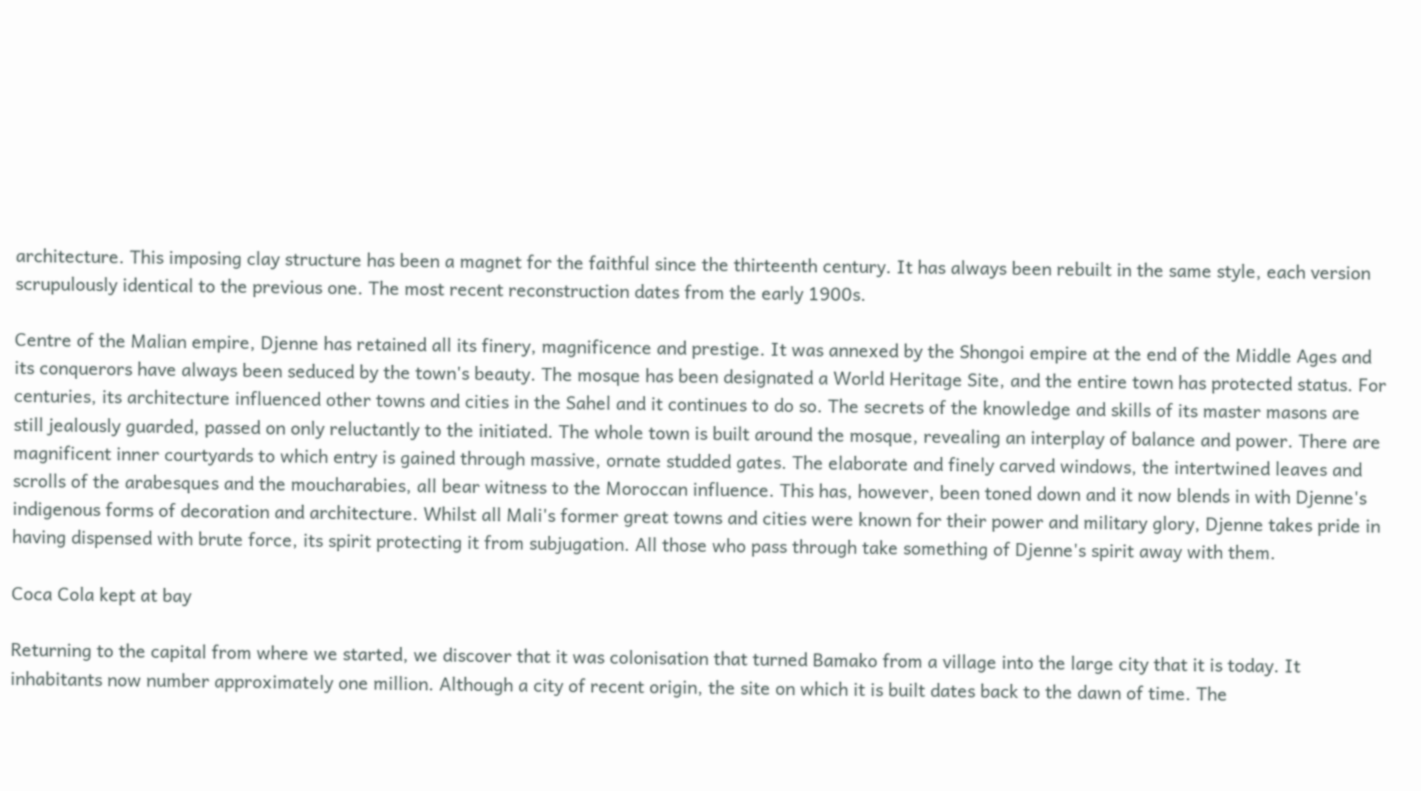architecture. This imposing clay structure has been a magnet for the faithful since the thirteenth century. It has always been rebuilt in the same style, each version scrupulously identical to the previous one. The most recent reconstruction dates from the early 1900s.

Centre of the Malian empire, Djenne has retained all its finery, magnificence and prestige. It was annexed by the Shongoi empire at the end of the Middle Ages and its conquerors have always been seduced by the town's beauty. The mosque has been designated a World Heritage Site, and the entire town has protected status. For centuries, its architecture influenced other towns and cities in the Sahel and it continues to do so. The secrets of the knowledge and skills of its master masons are still jealously guarded, passed on only reluctantly to the initiated. The whole town is built around the mosque, revealing an interplay of balance and power. There are magnificent inner courtyards to which entry is gained through massive, ornate studded gates. The elaborate and finely carved windows, the intertwined leaves and scrolls of the arabesques and the moucharabies, all bear witness to the Moroccan influence. This has, however, been toned down and it now blends in with Djenne's indigenous forms of decoration and architecture. Whilst all Mali's former great towns and cities were known for their power and military glory, Djenne takes pride in having dispensed with brute force, its spirit protecting it from subjugation. All those who pass through take something of Djenne's spirit away with them.

Coca Cola kept at bay

Returning to the capital from where we started, we discover that it was colonisation that turned Bamako from a village into the large city that it is today. It inhabitants now number approximately one million. Although a city of recent origin, the site on which it is built dates back to the dawn of time. The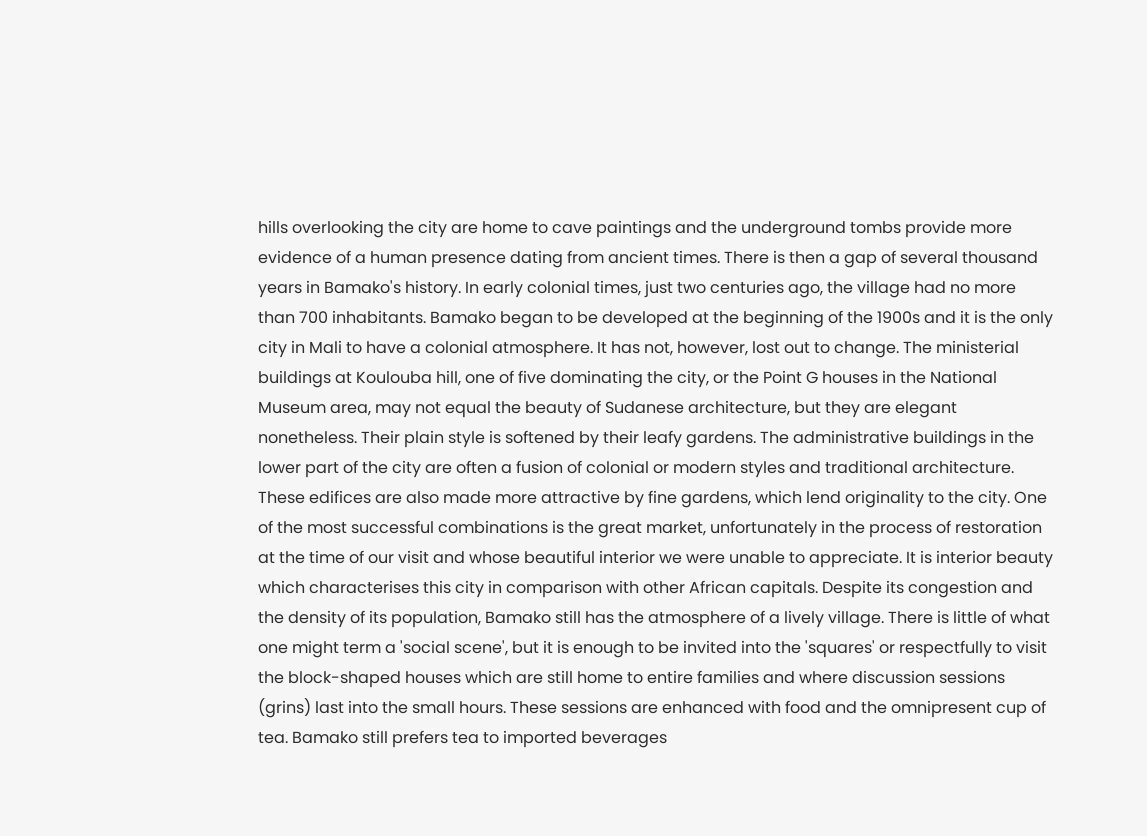hills overlooking the city are home to cave paintings and the underground tombs provide more evidence of a human presence dating from ancient times. There is then a gap of several thousand years in Bamako's history. In early colonial times, just two centuries ago, the village had no more than 700 inhabitants. Bamako began to be developed at the beginning of the 1900s and it is the only city in Mali to have a colonial atmosphere. It has not, however, lost out to change. The ministerial buildings at Koulouba hill, one of five dominating the city, or the Point G houses in the National Museum area, may not equal the beauty of Sudanese architecture, but they are elegant nonetheless. Their plain style is softened by their leafy gardens. The administrative buildings in the lower part of the city are often a fusion of colonial or modern styles and traditional architecture. These edifices are also made more attractive by fine gardens, which lend originality to the city. One of the most successful combinations is the great market, unfortunately in the process of restoration at the time of our visit and whose beautiful interior we were unable to appreciate. It is interior beauty which characterises this city in comparison with other African capitals. Despite its congestion and the density of its population, Bamako still has the atmosphere of a lively village. There is little of what one might term a 'social scene', but it is enough to be invited into the 'squares' or respectfully to visit the block-shaped houses which are still home to entire families and where discussion sessions (grins) last into the small hours. These sessions are enhanced with food and the omnipresent cup of tea. Bamako still prefers tea to imported beverages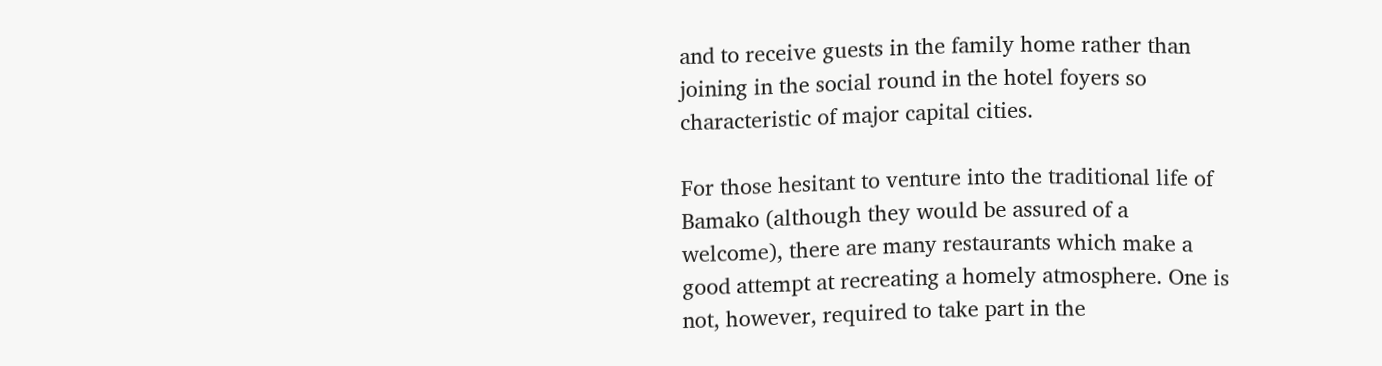and to receive guests in the family home rather than joining in the social round in the hotel foyers so characteristic of major capital cities.

For those hesitant to venture into the traditional life of Bamako (although they would be assured of a welcome), there are many restaurants which make a good attempt at recreating a homely atmosphere. One is not, however, required to take part in the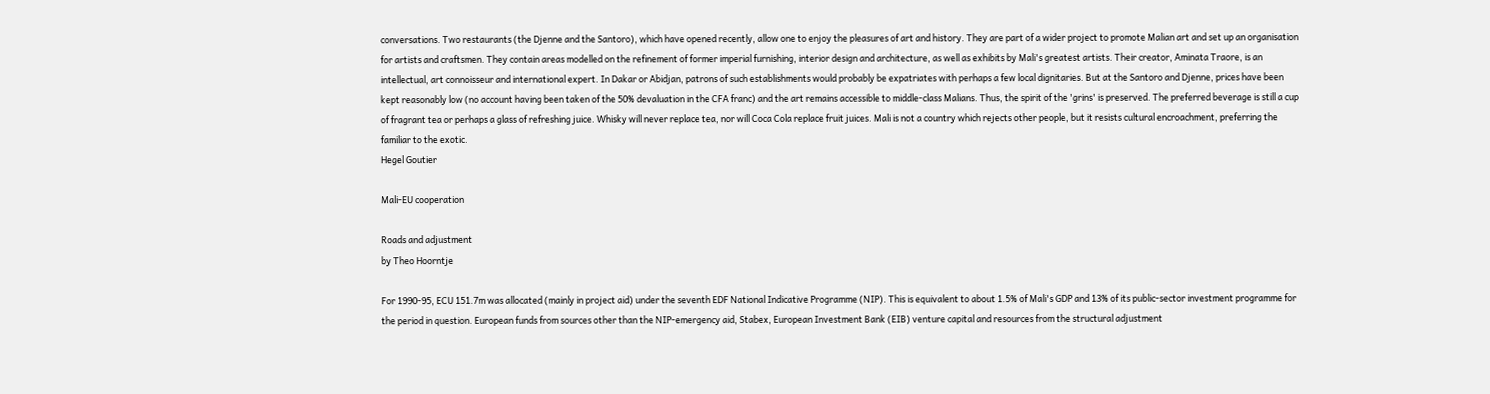conversations. Two restaurants (the Djenne and the Santoro), which have opened recently, allow one to enjoy the pleasures of art and history. They are part of a wider project to promote Malian art and set up an organisation for artists and craftsmen. They contain areas modelled on the refinement of former imperial furnishing, interior design and architecture, as well as exhibits by Mali's greatest artists. Their creator, Aminata Traore, is an intellectual, art connoisseur and international expert. In Dakar or Abidjan, patrons of such establishments would probably be expatriates with perhaps a few local dignitaries. But at the Santoro and Djenne, prices have been kept reasonably low (no account having been taken of the 50% devaluation in the CFA franc) and the art remains accessible to middle-class Malians. Thus, the spirit of the 'grins' is preserved. The preferred beverage is still a cup of fragrant tea or perhaps a glass of refreshing juice. Whisky will never replace tea, nor will Coca Cola replace fruit juices. Mali is not a country which rejects other people, but it resists cultural encroachment, preferring the
familiar to the exotic.
Hegel Goutier

Mali-EU cooperation

Roads and adjustment
by Theo Hoorntje

For 1990-95, ECU 151.7m was allocated (mainly in project aid) under the seventh EDF National Indicative Programme (NIP). This is equivalent to about 1.5% of Mali's GDP and 13% of its public-sector investment programme for the period in question. European funds from sources other than the NIP-emergency aid, Stabex, European Investment Bank (EIB) venture capital and resources from the structural adjustment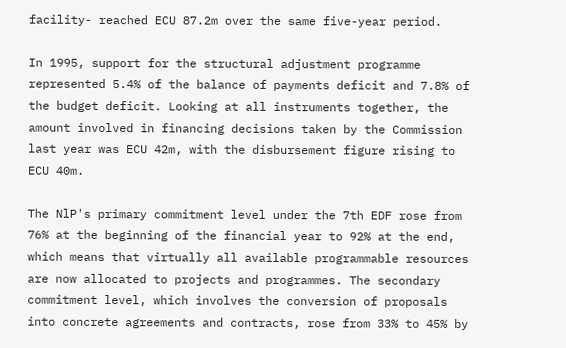facility- reached ECU 87.2m over the same five-year period.

In 1995, support for the structural adjustment programme represented 5.4% of the balance of payments deficit and 7.8% of the budget deficit. Looking at all instruments together, the amount involved in financing decisions taken by the Commission last year was ECU 42m, with the disbursement figure rising to ECU 40m.

The NlP's primary commitment level under the 7th EDF rose from 76% at the beginning of the financial year to 92% at the end, which means that virtually all available programmable resources are now allocated to projects and programmes. The secondary commitment level, which involves the conversion of proposals into concrete agreements and contracts, rose from 33% to 45% by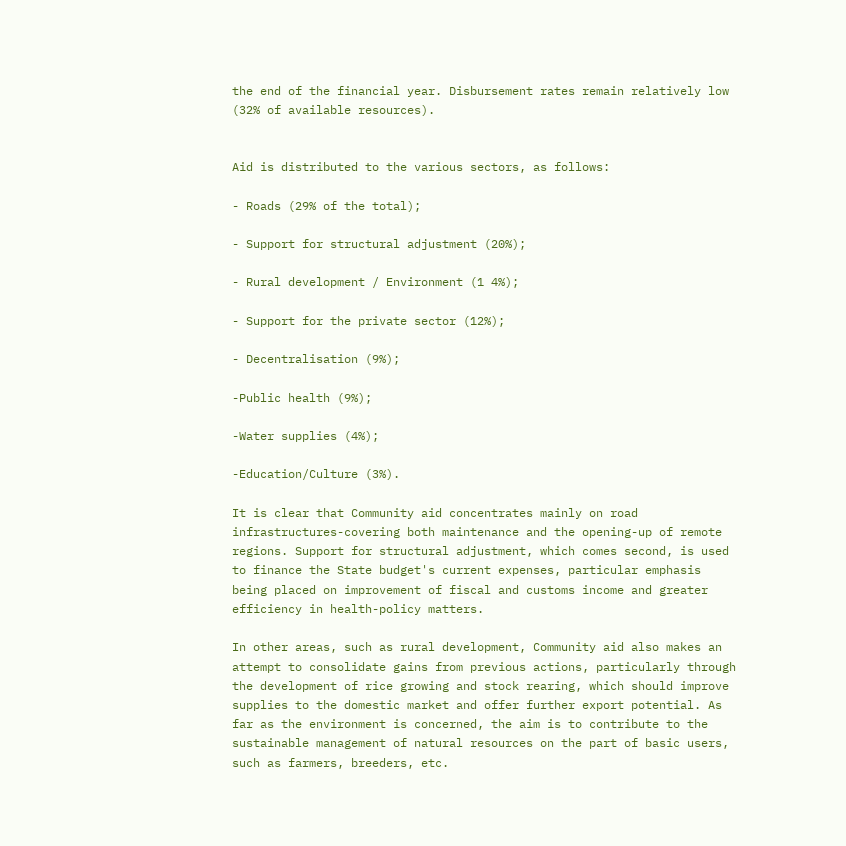the end of the financial year. Disbursement rates remain relatively low (32% of available resources).


Aid is distributed to the various sectors, as follows:

- Roads (29% of the total);

- Support for structural adjustment (20%);

- Rural development / Environment (1 4%);

- Support for the private sector (12%);

- Decentralisation (9%);

-Public health (9%);

-Water supplies (4%);

-Education/Culture (3%).

It is clear that Community aid concentrates mainly on road infrastructures-covering both maintenance and the opening-up of remote regions. Support for structural adjustment, which comes second, is used to finance the State budget's current expenses, particular emphasis being placed on improvement of fiscal and customs income and greater efficiency in health-policy matters.

In other areas, such as rural development, Community aid also makes an attempt to consolidate gains from previous actions, particularly through the development of rice growing and stock rearing, which should improve supplies to the domestic market and offer further export potential. As far as the environment is concerned, the aim is to contribute to the sustainable management of natural resources on the part of basic users, such as farmers, breeders, etc.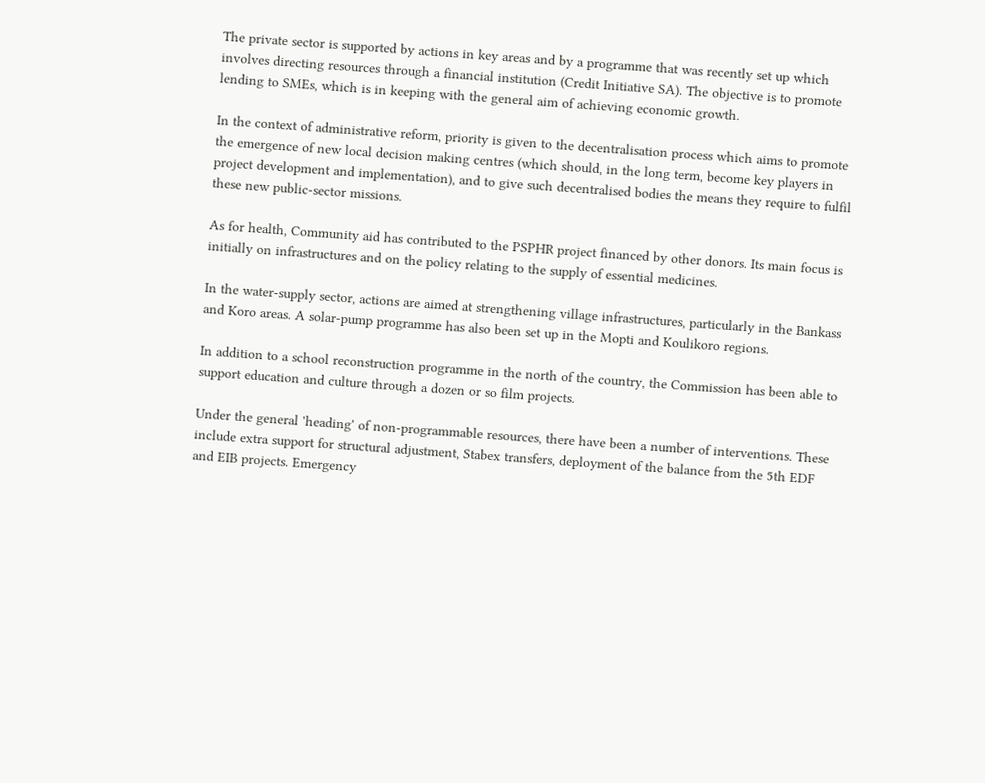The private sector is supported by actions in key areas and by a programme that was recently set up which involves directing resources through a financial institution (Credit Initiative SA). The objective is to promote lending to SMEs, which is in keeping with the general aim of achieving economic growth.

In the context of administrative reform, priority is given to the decentralisation process which aims to promote the emergence of new local decision making centres (which should, in the long term, become key players in project development and implementation), and to give such decentralised bodies the means they require to fulfil these new public-sector missions.

As for health, Community aid has contributed to the PSPHR project financed by other donors. Its main focus is initially on infrastructures and on the policy relating to the supply of essential medicines.

In the water-supply sector, actions are aimed at strengthening village infrastructures, particularly in the Bankass and Koro areas. A solar-pump programme has also been set up in the Mopti and Koulikoro regions.

In addition to a school reconstruction programme in the north of the country, the Commission has been able to support education and culture through a dozen or so film projects.

Under the general 'heading' of non-programmable resources, there have been a number of interventions. These include extra support for structural adjustment, Stabex transfers, deployment of the balance from the 5th EDF and EIB projects. Emergency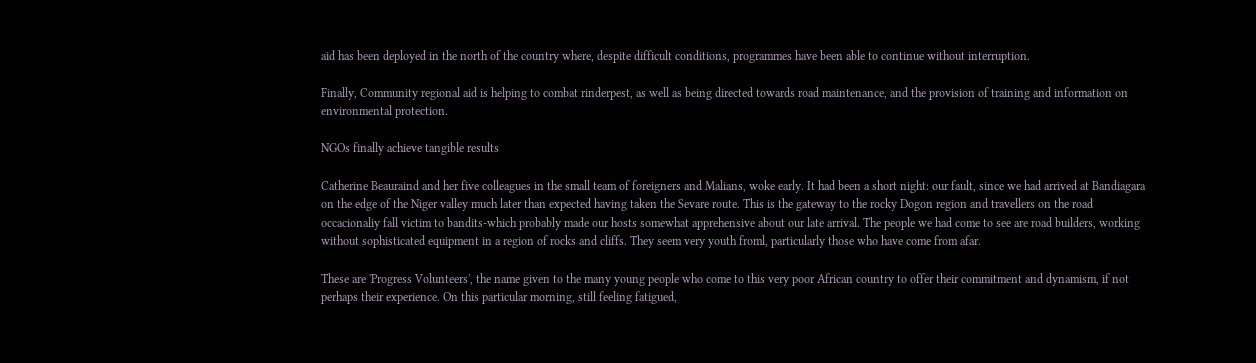aid has been deployed in the north of the country where, despite difficult conditions, programmes have been able to continue without interruption.

Finally, Community regional aid is helping to combat rinderpest, as well as being directed towards road maintenance, and the provision of training and information on environmental protection.

NGOs finally achieve tangible results

Catherine Beauraind and her five colleagues in the small team of foreigners and Malians, woke early. It had been a short night: our fault, since we had arrived at Bandiagara on the edge of the Niger valley much later than expected having taken the Sevare route. This is the gateway to the rocky Dogon region and travellers on the road occacionaliy fall victim to bandits-which probably made our hosts somewhat apprehensive about our late arrival. The people we had come to see are road builders, working without sophisticated equipment in a region of rocks and cliffs. They seem very youth froml, particularly those who have come from afar.

These are 'Progress Volunteers', the name given to the many young people who come to this very poor African country to offer their commitment and dynamism, if not perhaps their experience. On this particular morning, still feeling fatigued,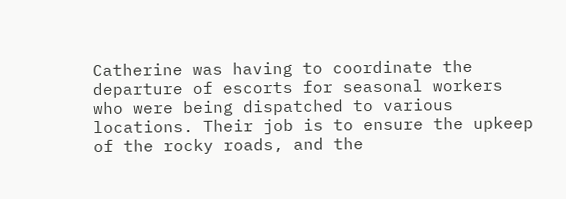Catherine was having to coordinate the departure of escorts for seasonal workers who were being dispatched to various locations. Their job is to ensure the upkeep of the rocky roads, and the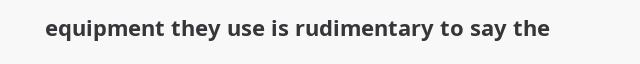equipment they use is rudimentary to say the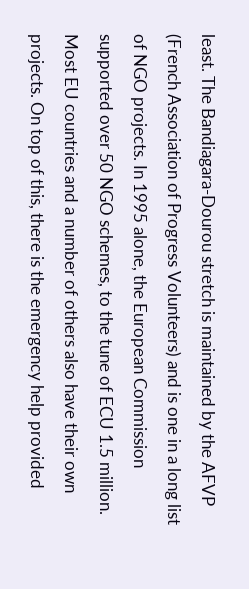least. The Bandiagara-Dourou stretch is maintained by the AFVP (French Association of Progress Volunteers) and is one in a long list of NGO projects. In 1995 alone, the European Commission supported over 50 NGO schemes, to the tune of ECU 1.5 million. Most EU countries and a number of others also have their own projects. On top of this, there is the emergency help provided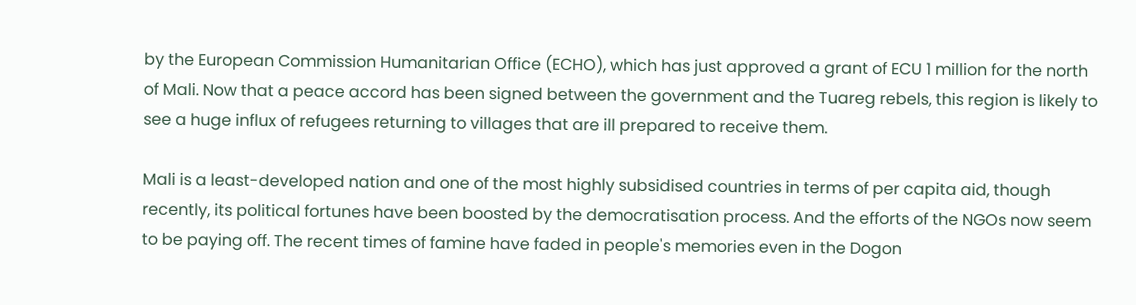by the European Commission Humanitarian Office (ECHO), which has just approved a grant of ECU 1 million for the north of Mali. Now that a peace accord has been signed between the government and the Tuareg rebels, this region is likely to see a huge influx of refugees returning to villages that are ill prepared to receive them.

Mali is a least-developed nation and one of the most highly subsidised countries in terms of per capita aid, though recently, its political fortunes have been boosted by the democratisation process. And the efforts of the NGOs now seem to be paying off. The recent times of famine have faded in people's memories even in the Dogon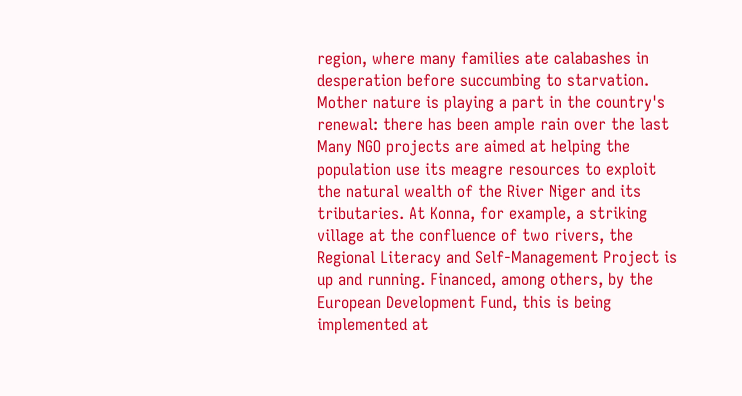region, where many families ate calabashes in desperation before succumbing to starvation. Mother nature is playing a part in the country's renewal: there has been ample rain over the last Many NGO projects are aimed at helping the population use its meagre resources to exploit the natural wealth of the River Niger and its tributaries. At Konna, for example, a striking village at the confluence of two rivers, the Regional Literacy and Self-Management Project is up and running. Financed, among others, by the European Development Fund, this is being implemented at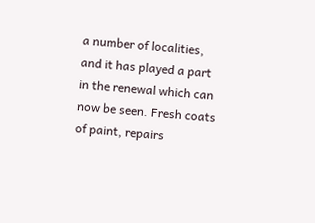a number of localities, and it has played a part in the renewal which can now be seen. Fresh coats of paint, repairs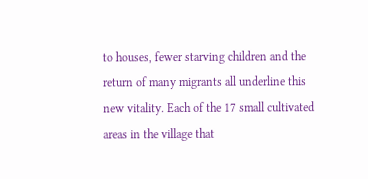to houses, fewer starving children and the return of many migrants all underline this new vitality. Each of the 17 small cultivated areas in the village that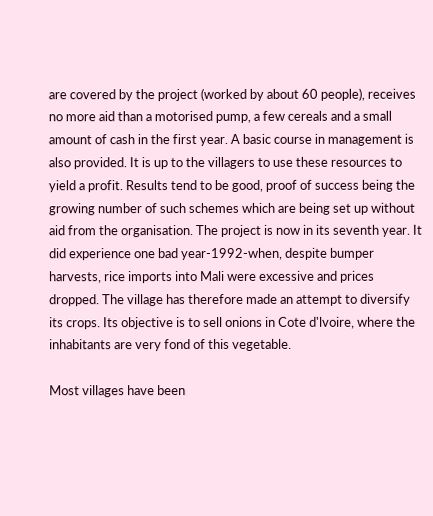are covered by the project (worked by about 60 people), receives no more aid than a motorised pump, a few cereals and a small amount of cash in the first year. A basic course in management is also provided. It is up to the villagers to use these resources to yield a profit. Results tend to be good, proof of success being the growing number of such schemes which are being set up without aid from the organisation. The project is now in its seventh year. It did experience one bad year-1992-when, despite bumper harvests, rice imports into Mali were excessive and prices dropped. The village has therefore made an attempt to diversify its crops. Its objective is to sell onions in Cote d'lvoire, where the inhabitants are very fond of this vegetable.

Most villages have been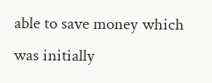able to save money which was initially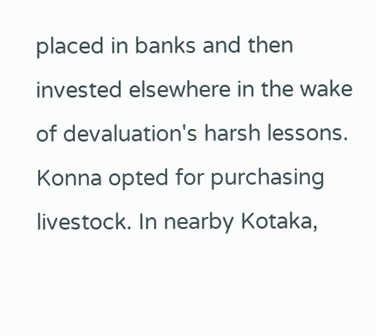placed in banks and then invested elsewhere in the wake of devaluation's harsh lessons. Konna opted for purchasing livestock. In nearby Kotaka,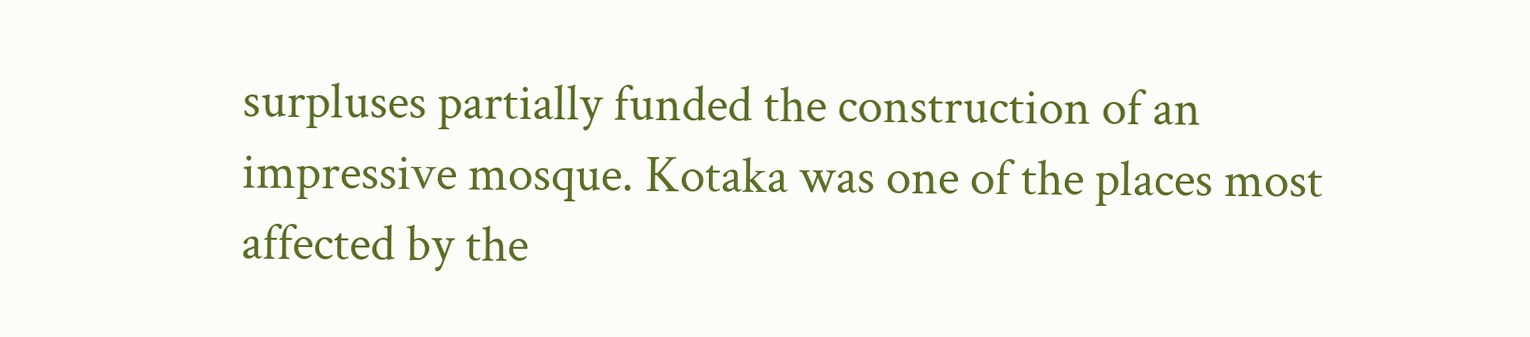surpluses partially funded the construction of an impressive mosque. Kotaka was one of the places most affected by the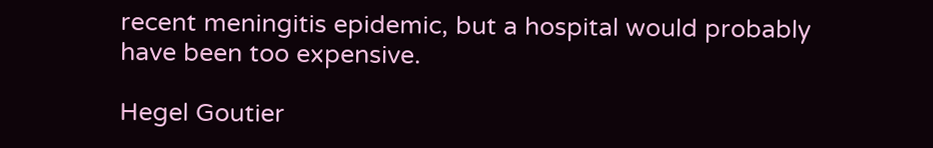recent meningitis epidemic, but a hospital would probably have been too expensive.

Hegel Goutier